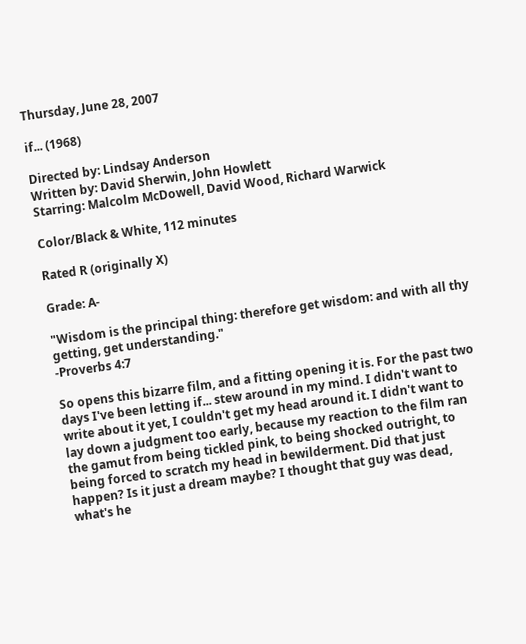Thursday, June 28, 2007

if... (1968)

Directed by: Lindsay Anderson
Written by: David Sherwin, John Howlett
Starring: Malcolm McDowell, David Wood, Richard Warwick

Color/Black & White, 112 minutes

Rated R (originally X)

Grade: A-

"Wisdom is the principal thing: therefore get wisdom: and with all thy getting, get understanding."
-Proverbs 4:7

So opens this bizarre film, and a fitting opening it is. For the past two days I've been letting if... stew around in my mind. I didn't want to write about it yet, I couldn't get my head around it. I didn't want to lay down a judgment too early, because my reaction to the film ran the gamut from being tickled pink, to being shocked outright, to being forced to scratch my head in bewilderment. Did that just happen? Is it just a dream maybe? I thought that guy was dead, what's he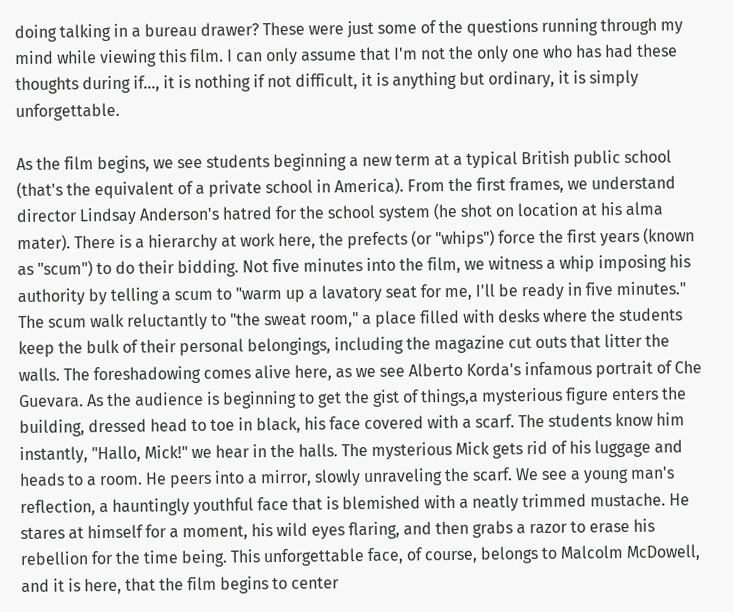doing talking in a bureau drawer? These were just some of the questions running through my mind while viewing this film. I can only assume that I'm not the only one who has had these thoughts during if..., it is nothing if not difficult, it is anything but ordinary, it is simply unforgettable.

As the film begins, we see students beginning a new term at a typical British public school (that's the equivalent of a private school in America). From the first frames, we understand director Lindsay Anderson's hatred for the school system (he shot on location at his alma mater). There is a hierarchy at work here, the prefects (or "whips") force the first years (known as "scum") to do their bidding. Not five minutes into the film, we witness a whip imposing his authority by telling a scum to "warm up a lavatory seat for me, I'll be ready in five minutes." The scum walk reluctantly to "the sweat room," a place filled with desks where the students keep the bulk of their personal belongings, including the magazine cut outs that litter the walls. The foreshadowing comes alive here, as we see Alberto Korda's infamous portrait of Che Guevara. As the audience is beginning to get the gist of things,a mysterious figure enters the building, dressed head to toe in black, his face covered with a scarf. The students know him instantly, "Hallo, Mick!" we hear in the halls. The mysterious Mick gets rid of his luggage and heads to a room. He peers into a mirror, slowly unraveling the scarf. We see a young man's reflection, a hauntingly youthful face that is blemished with a neatly trimmed mustache. He stares at himself for a moment, his wild eyes flaring, and then grabs a razor to erase his rebellion for the time being. This unforgettable face, of course, belongs to Malcolm McDowell, and it is here, that the film begins to center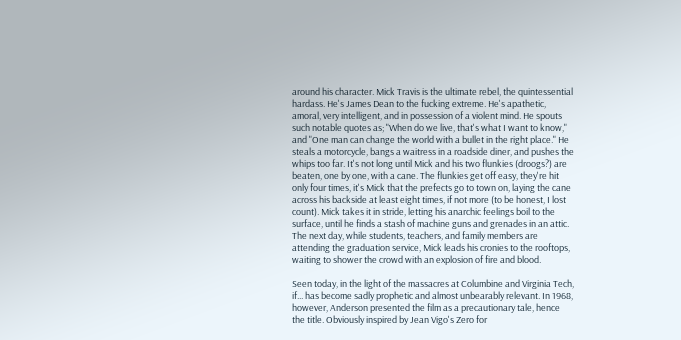around his character. Mick Travis is the ultimate rebel, the quintessential hardass. He's James Dean to the fucking extreme. He's apathetic, amoral, very intelligent, and in possession of a violent mind. He spouts such notable quotes as; "When do we live, that's what I want to know," and "One man can change the world with a bullet in the right place." He steals a motorcycle, bangs a waitress in a roadside diner, and pushes the whips too far. It's not long until Mick and his two flunkies (droogs?) are beaten, one by one, with a cane. The flunkies get off easy, they're hit only four times, it's Mick that the prefects go to town on, laying the cane across his backside at least eight times, if not more (to be honest, I lost count). Mick takes it in stride, letting his anarchic feelings boil to the surface, until he finds a stash of machine guns and grenades in an attic. The next day, while students, teachers, and family members are attending the graduation service, Mick leads his cronies to the rooftops, waiting to shower the crowd with an explosion of fire and blood.

Seen today, in the light of the massacres at Columbine and Virginia Tech, if... has become sadly prophetic and almost unbearably relevant. In 1968, however, Anderson presented the film as a precautionary tale, hence the title. Obviously inspired by Jean Vigo's Zero for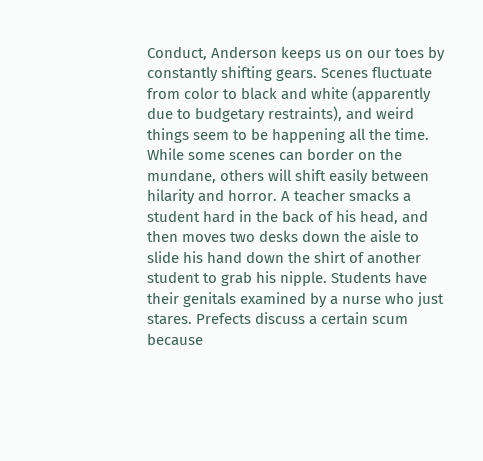Conduct, Anderson keeps us on our toes by constantly shifting gears. Scenes fluctuate from color to black and white (apparently due to budgetary restraints), and weird things seem to be happening all the time. While some scenes can border on the mundane, others will shift easily between hilarity and horror. A teacher smacks a student hard in the back of his head, and then moves two desks down the aisle to slide his hand down the shirt of another student to grab his nipple. Students have their genitals examined by a nurse who just stares. Prefects discuss a certain scum because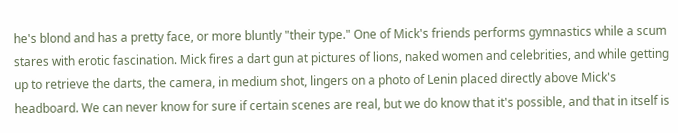he's blond and has a pretty face, or more bluntly "their type." One of Mick's friends performs gymnastics while a scum stares with erotic fascination. Mick fires a dart gun at pictures of lions, naked women and celebrities, and while getting up to retrieve the darts, the camera, in medium shot, lingers on a photo of Lenin placed directly above Mick's headboard. We can never know for sure if certain scenes are real, but we do know that it's possible, and that in itself is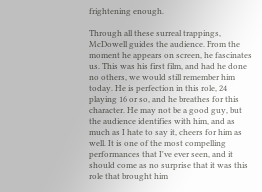frightening enough.

Through all these surreal trappings, McDowell guides the audience. From the moment he appears on screen, he fascinates us. This was his first film, and had he done no others, we would still remember him today. He is perfection in this role, 24 playing 16 or so, and he breathes for this character. He may not be a good guy, but the audience identifies with him, and as much as I hate to say it, cheers for him as well. It is one of the most compelling performances that I've ever seen, and it should come as no surprise that it was this role that brought him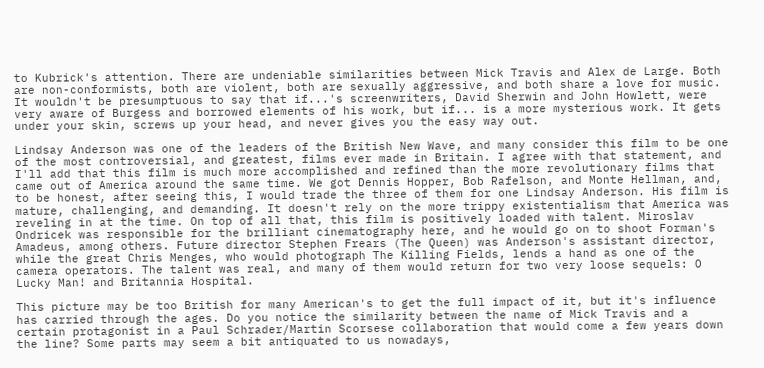to Kubrick's attention. There are undeniable similarities between Mick Travis and Alex de Large. Both are non-conformists, both are violent, both are sexually aggressive, and both share a love for music. It wouldn't be presumptuous to say that if...'s screenwriters, David Sherwin and John Howlett, were very aware of Burgess and borrowed elements of his work, but if... is a more mysterious work. It gets under your skin, screws up your head, and never gives you the easy way out.

Lindsay Anderson was one of the leaders of the British New Wave, and many consider this film to be one of the most controversial, and greatest, films ever made in Britain. I agree with that statement, and I'll add that this film is much more accomplished and refined than the more revolutionary films that came out of America around the same time. We got Dennis Hopper, Bob Rafelson, and Monte Hellman, and, to be honest, after seeing this, I would trade the three of them for one Lindsay Anderson. His film is mature, challenging, and demanding. It doesn't rely on the more trippy existentialism that America was reveling in at the time. On top of all that, this film is positively loaded with talent. Miroslav Ondricek was responsible for the brilliant cinematography here, and he would go on to shoot Forman's Amadeus, among others. Future director Stephen Frears (The Queen) was Anderson's assistant director, while the great Chris Menges, who would photograph The Killing Fields, lends a hand as one of the camera operators. The talent was real, and many of them would return for two very loose sequels: O Lucky Man! and Britannia Hospital.

This picture may be too British for many American's to get the full impact of it, but it's influence has carried through the ages. Do you notice the similarity between the name of Mick Travis and a certain protagonist in a Paul Schrader/Martin Scorsese collaboration that would come a few years down the line? Some parts may seem a bit antiquated to us nowadays,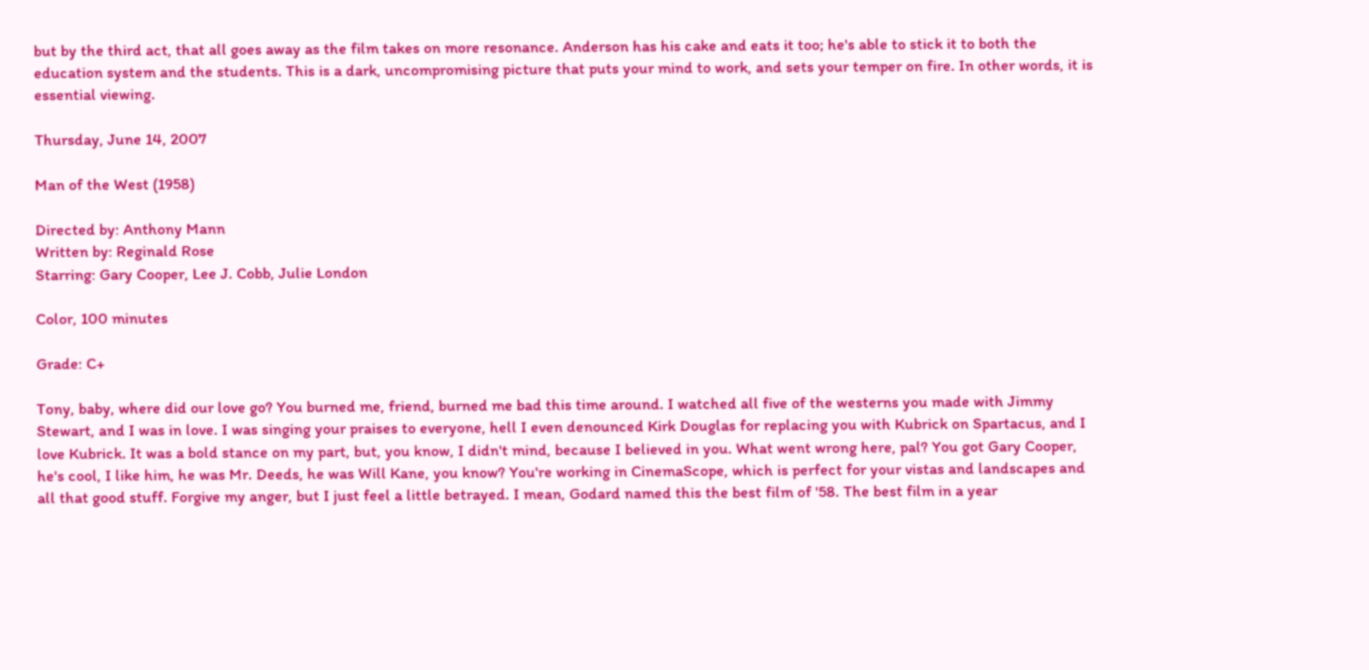but by the third act, that all goes away as the film takes on more resonance. Anderson has his cake and eats it too; he's able to stick it to both the education system and the students. This is a dark, uncompromising picture that puts your mind to work, and sets your temper on fire. In other words, it is essential viewing.

Thursday, June 14, 2007

Man of the West (1958)

Directed by: Anthony Mann
Written by: Reginald Rose
Starring: Gary Cooper, Lee J. Cobb, Julie London

Color, 100 minutes

Grade: C+

Tony, baby, where did our love go? You burned me, friend, burned me bad this time around. I watched all five of the westerns you made with Jimmy Stewart, and I was in love. I was singing your praises to everyone, hell I even denounced Kirk Douglas for replacing you with Kubrick on Spartacus, and I love Kubrick. It was a bold stance on my part, but, you know, I didn't mind, because I believed in you. What went wrong here, pal? You got Gary Cooper, he's cool, I like him, he was Mr. Deeds, he was Will Kane, you know? You're working in CinemaScope, which is perfect for your vistas and landscapes and all that good stuff. Forgive my anger, but I just feel a little betrayed. I mean, Godard named this the best film of '58. The best film in a year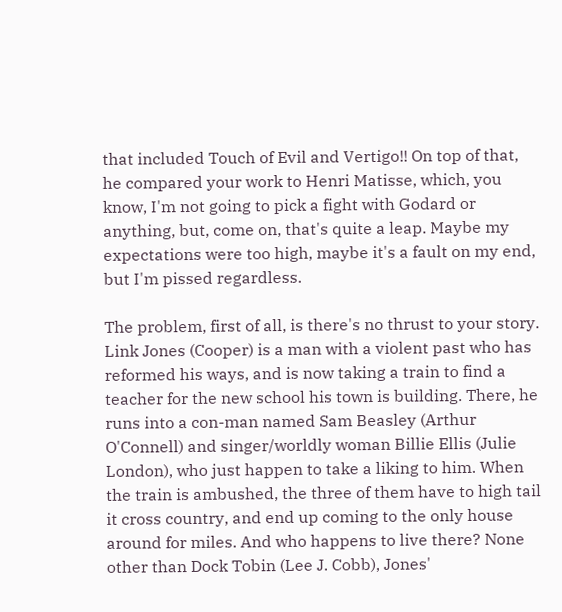that included Touch of Evil and Vertigo!! On top of that, he compared your work to Henri Matisse, which, you know, I'm not going to pick a fight with Godard or anything, but, come on, that's quite a leap. Maybe my expectations were too high, maybe it's a fault on my end, but I'm pissed regardless.

The problem, first of all, is there's no thrust to your story. Link Jones (Cooper) is a man with a violent past who has reformed his ways, and is now taking a train to find a teacher for the new school his town is building. There, he runs into a con-man named Sam Beasley (Arthur O'Connell) and singer/worldly woman Billie Ellis (Julie London), who just happen to take a liking to him. When the train is ambushed, the three of them have to high tail it cross country, and end up coming to the only house around for miles. And who happens to live there? None other than Dock Tobin (Lee J. Cobb), Jones'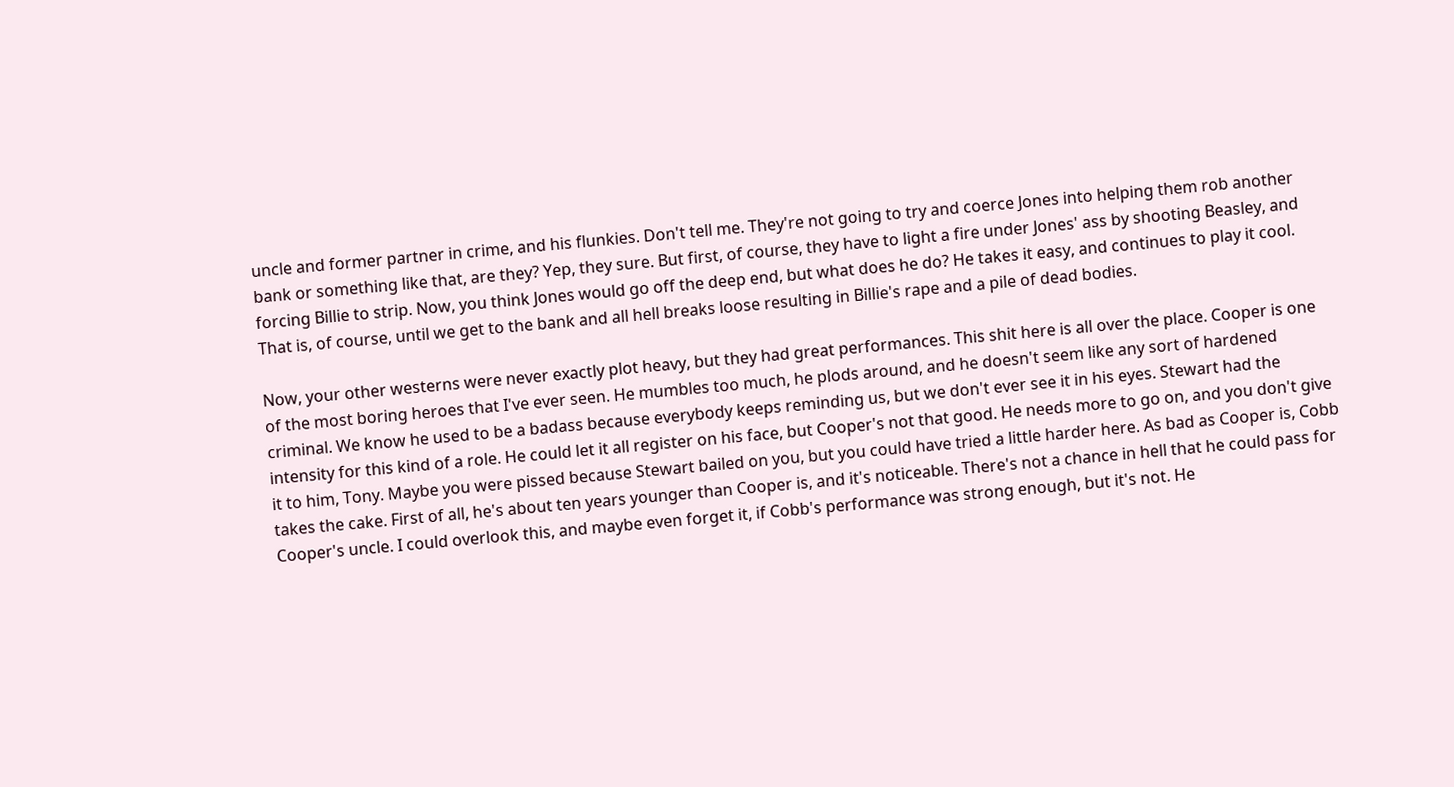uncle and former partner in crime, and his flunkies. Don't tell me. They're not going to try and coerce Jones into helping them rob another bank or something like that, are they? Yep, they sure. But first, of course, they have to light a fire under Jones' ass by shooting Beasley, and forcing Billie to strip. Now, you think Jones would go off the deep end, but what does he do? He takes it easy, and continues to play it cool. That is, of course, until we get to the bank and all hell breaks loose resulting in Billie's rape and a pile of dead bodies.

Now, your other westerns were never exactly plot heavy, but they had great performances. This shit here is all over the place. Cooper is one of the most boring heroes that I've ever seen. He mumbles too much, he plods around, and he doesn't seem like any sort of hardened criminal. We know he used to be a badass because everybody keeps reminding us, but we don't ever see it in his eyes. Stewart had the intensity for this kind of a role. He could let it all register on his face, but Cooper's not that good. He needs more to go on, and you don't give it to him, Tony. Maybe you were pissed because Stewart bailed on you, but you could have tried a little harder here. As bad as Cooper is, Cobb takes the cake. First of all, he's about ten years younger than Cooper is, and it's noticeable. There's not a chance in hell that he could pass for Cooper's uncle. I could overlook this, and maybe even forget it, if Cobb's performance was strong enough, but it's not. He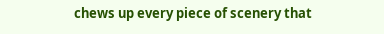chews up every piece of scenery that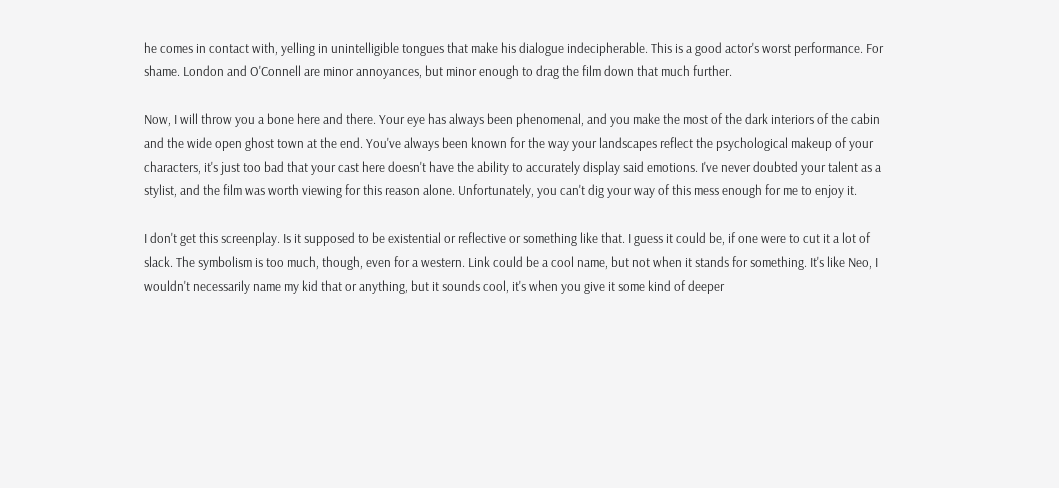he comes in contact with, yelling in unintelligible tongues that make his dialogue indecipherable. This is a good actor's worst performance. For shame. London and O'Connell are minor annoyances, but minor enough to drag the film down that much further.

Now, I will throw you a bone here and there. Your eye has always been phenomenal, and you make the most of the dark interiors of the cabin and the wide open ghost town at the end. You've always been known for the way your landscapes reflect the psychological makeup of your characters, it's just too bad that your cast here doesn't have the ability to accurately display said emotions. I've never doubted your talent as a stylist, and the film was worth viewing for this reason alone. Unfortunately, you can't dig your way of this mess enough for me to enjoy it.

I don't get this screenplay. Is it supposed to be existential or reflective or something like that. I guess it could be, if one were to cut it a lot of slack. The symbolism is too much, though, even for a western. Link could be a cool name, but not when it stands for something. It's like Neo, I wouldn't necessarily name my kid that or anything, but it sounds cool, it's when you give it some kind of deeper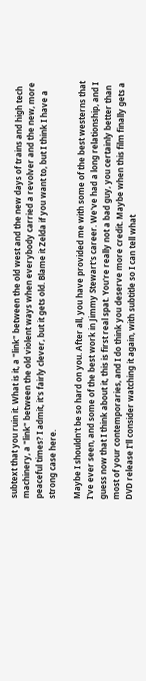subtext that you ruin it. What is it, a "link" between the old west and the new days of trains and high tech machinery, a "link" between the old violent ways when everybody carried a revolver and the new, more peaceful times? I admit, it's fairly clever, but it gets old. Blame it Zelda if you want to, but I think I have a strong case here.

Maybe I shouldn't be so hard on you. After all, you have provided me with some of the best westerns that I've ever seen, and some of the best work in Jimmy Stewart's career. We've had a long relationship, and I guess now that I think about it, this is first real spat. You're really not a bad guy, you certainly better than most of your contemporaries, and I do think you deserve more credit. Maybe when this film finally gets a DVD release I'll consider watching it again, with subtitle so I can tell what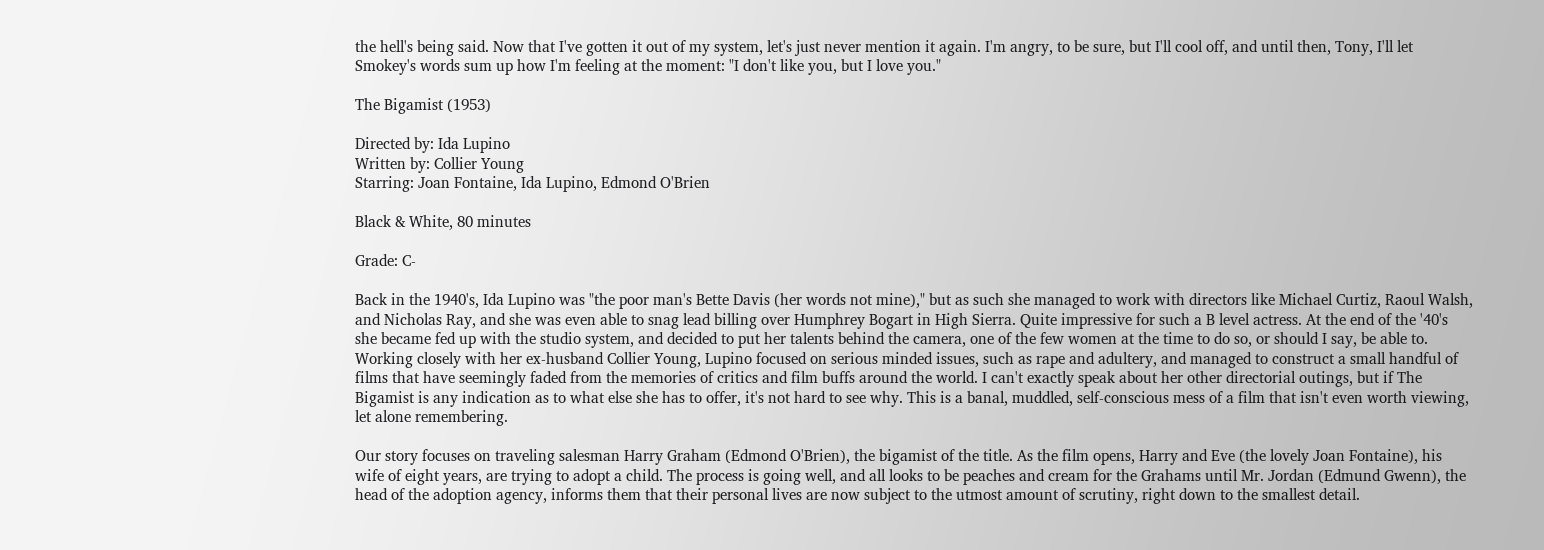the hell's being said. Now that I've gotten it out of my system, let's just never mention it again. I'm angry, to be sure, but I'll cool off, and until then, Tony, I'll let Smokey's words sum up how I'm feeling at the moment: "I don't like you, but I love you."

The Bigamist (1953)

Directed by: Ida Lupino
Written by: Collier Young
Starring: Joan Fontaine, Ida Lupino, Edmond O'Brien

Black & White, 80 minutes

Grade: C-

Back in the 1940's, Ida Lupino was "the poor man's Bette Davis (her words not mine)," but as such she managed to work with directors like Michael Curtiz, Raoul Walsh, and Nicholas Ray, and she was even able to snag lead billing over Humphrey Bogart in High Sierra. Quite impressive for such a B level actress. At the end of the '40's she became fed up with the studio system, and decided to put her talents behind the camera, one of the few women at the time to do so, or should I say, be able to. Working closely with her ex-husband Collier Young, Lupino focused on serious minded issues, such as rape and adultery, and managed to construct a small handful of films that have seemingly faded from the memories of critics and film buffs around the world. I can't exactly speak about her other directorial outings, but if The Bigamist is any indication as to what else she has to offer, it's not hard to see why. This is a banal, muddled, self-conscious mess of a film that isn't even worth viewing, let alone remembering.

Our story focuses on traveling salesman Harry Graham (Edmond O'Brien), the bigamist of the title. As the film opens, Harry and Eve (the lovely Joan Fontaine), his wife of eight years, are trying to adopt a child. The process is going well, and all looks to be peaches and cream for the Grahams until Mr. Jordan (Edmund Gwenn), the head of the adoption agency, informs them that their personal lives are now subject to the utmost amount of scrutiny, right down to the smallest detail.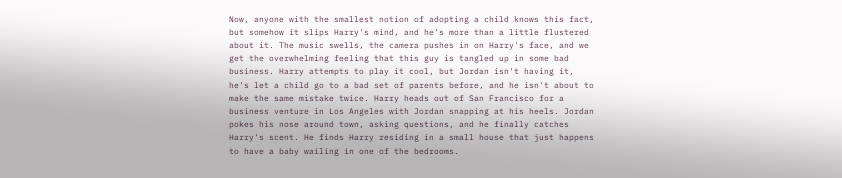Now, anyone with the smallest notion of adopting a child knows this fact, but somehow it slips Harry's mind, and he's more than a little flustered about it. The music swells, the camera pushes in on Harry's face, and we get the overwhelming feeling that this guy is tangled up in some bad business. Harry attempts to play it cool, but Jordan isn't having it, he's let a child go to a bad set of parents before, and he isn't about to make the same mistake twice. Harry heads out of San Francisco for a business venture in Los Angeles with Jordan snapping at his heels. Jordan pokes his nose around town, asking questions, and he finally catches Harry's scent. He finds Harry residing in a small house that just happens to have a baby wailing in one of the bedrooms.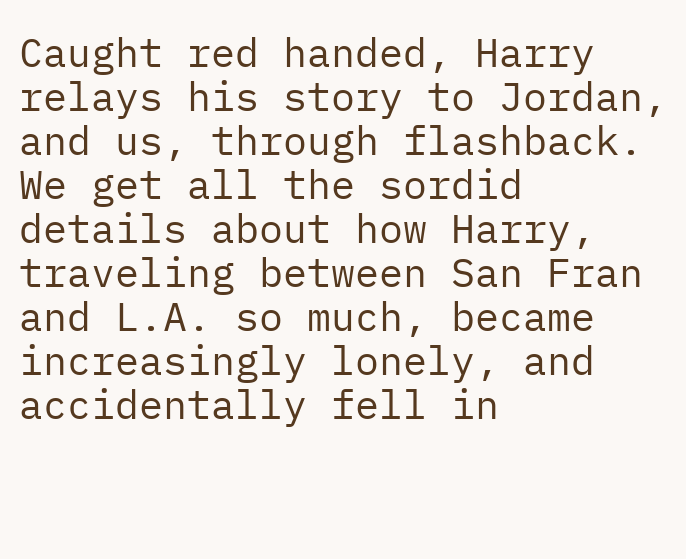Caught red handed, Harry relays his story to Jordan, and us, through flashback. We get all the sordid details about how Harry, traveling between San Fran and L.A. so much, became increasingly lonely, and accidentally fell in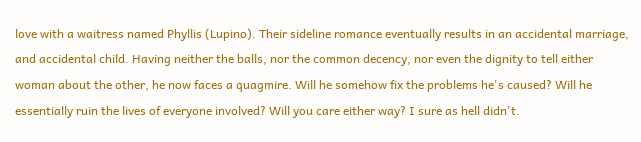love with a waitress named Phyllis (Lupino). Their sideline romance eventually results in an accidental marriage, and accidental child. Having neither the balls, nor the common decency, nor even the dignity to tell either woman about the other, he now faces a quagmire. Will he somehow fix the problems he's caused? Will he essentially ruin the lives of everyone involved? Will you care either way? I sure as hell didn't.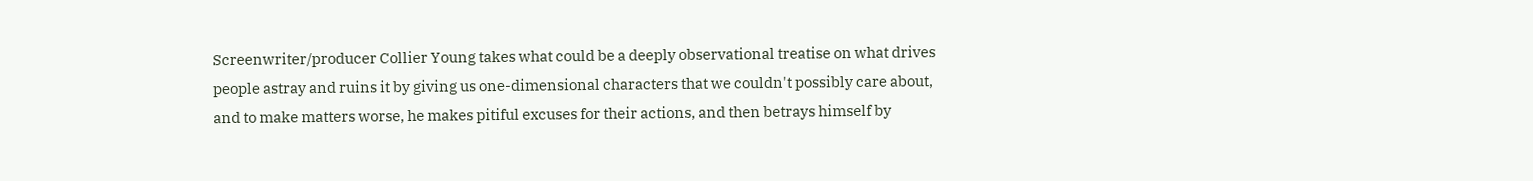Screenwriter/producer Collier Young takes what could be a deeply observational treatise on what drives people astray and ruins it by giving us one-dimensional characters that we couldn't possibly care about, and to make matters worse, he makes pitiful excuses for their actions, and then betrays himself by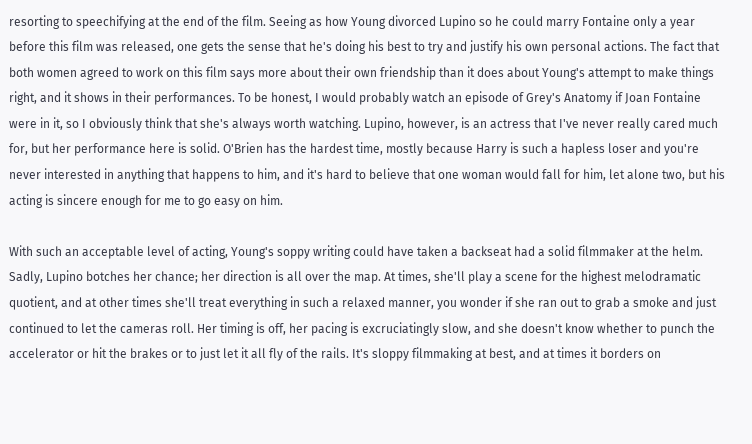resorting to speechifying at the end of the film. Seeing as how Young divorced Lupino so he could marry Fontaine only a year before this film was released, one gets the sense that he's doing his best to try and justify his own personal actions. The fact that both women agreed to work on this film says more about their own friendship than it does about Young's attempt to make things right, and it shows in their performances. To be honest, I would probably watch an episode of Grey's Anatomy if Joan Fontaine were in it, so I obviously think that she's always worth watching. Lupino, however, is an actress that I've never really cared much for, but her performance here is solid. O'Brien has the hardest time, mostly because Harry is such a hapless loser and you're never interested in anything that happens to him, and it's hard to believe that one woman would fall for him, let alone two, but his acting is sincere enough for me to go easy on him.

With such an acceptable level of acting, Young's soppy writing could have taken a backseat had a solid filmmaker at the helm. Sadly, Lupino botches her chance; her direction is all over the map. At times, she'll play a scene for the highest melodramatic quotient, and at other times she'll treat everything in such a relaxed manner, you wonder if she ran out to grab a smoke and just continued to let the cameras roll. Her timing is off, her pacing is excruciatingly slow, and she doesn't know whether to punch the accelerator or hit the brakes or to just let it all fly of the rails. It's sloppy filmmaking at best, and at times it borders on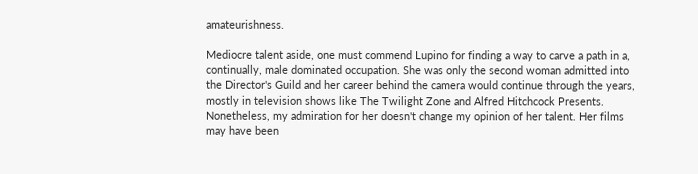amateurishness.

Mediocre talent aside, one must commend Lupino for finding a way to carve a path in a, continually, male dominated occupation. She was only the second woman admitted into the Director's Guild and her career behind the camera would continue through the years, mostly in television shows like The Twilight Zone and Alfred Hitchcock Presents. Nonetheless, my admiration for her doesn't change my opinion of her talent. Her films may have been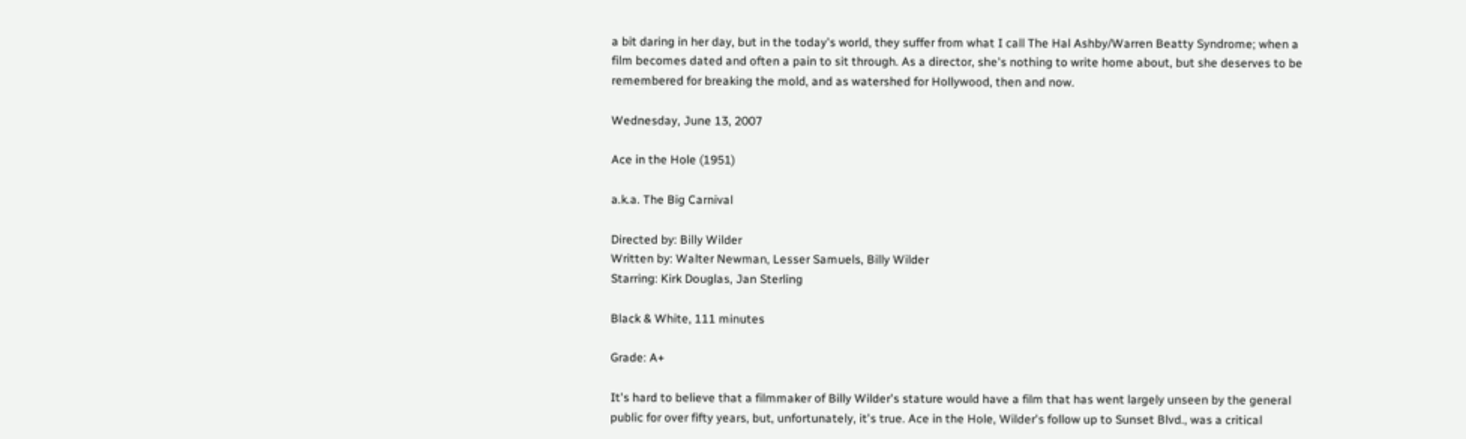a bit daring in her day, but in the today's world, they suffer from what I call The Hal Ashby/Warren Beatty Syndrome; when a film becomes dated and often a pain to sit through. As a director, she's nothing to write home about, but she deserves to be remembered for breaking the mold, and as watershed for Hollywood, then and now.

Wednesday, June 13, 2007

Ace in the Hole (1951)

a.k.a. The Big Carnival

Directed by: Billy Wilder
Written by: Walter Newman, Lesser Samuels, Billy Wilder
Starring: Kirk Douglas, Jan Sterling

Black & White, 111 minutes

Grade: A+

It's hard to believe that a filmmaker of Billy Wilder's stature would have a film that has went largely unseen by the general public for over fifty years, but, unfortunately, it's true. Ace in the Hole, Wilder's follow up to Sunset Blvd., was a critical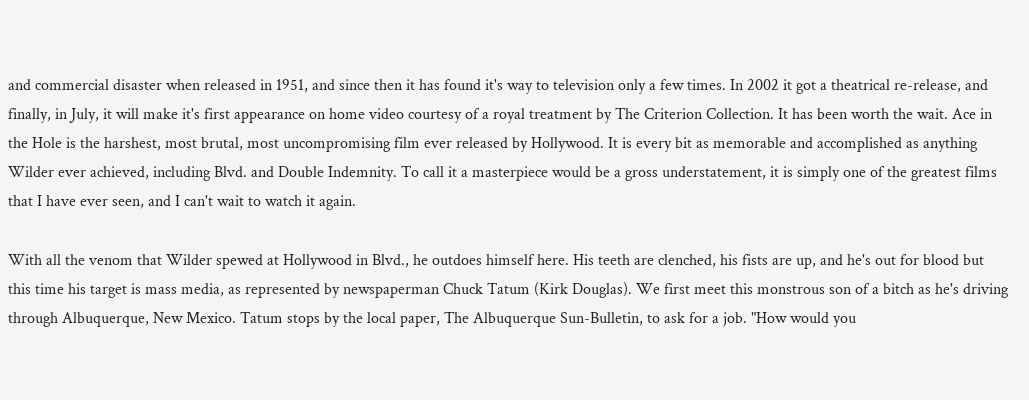and commercial disaster when released in 1951, and since then it has found it's way to television only a few times. In 2002 it got a theatrical re-release, and finally, in July, it will make it's first appearance on home video courtesy of a royal treatment by The Criterion Collection. It has been worth the wait. Ace in the Hole is the harshest, most brutal, most uncompromising film ever released by Hollywood. It is every bit as memorable and accomplished as anything Wilder ever achieved, including Blvd. and Double Indemnity. To call it a masterpiece would be a gross understatement, it is simply one of the greatest films that I have ever seen, and I can't wait to watch it again.

With all the venom that Wilder spewed at Hollywood in Blvd., he outdoes himself here. His teeth are clenched, his fists are up, and he's out for blood but this time his target is mass media, as represented by newspaperman Chuck Tatum (Kirk Douglas). We first meet this monstrous son of a bitch as he's driving through Albuquerque, New Mexico. Tatum stops by the local paper, The Albuquerque Sun-Bulletin, to ask for a job. "How would you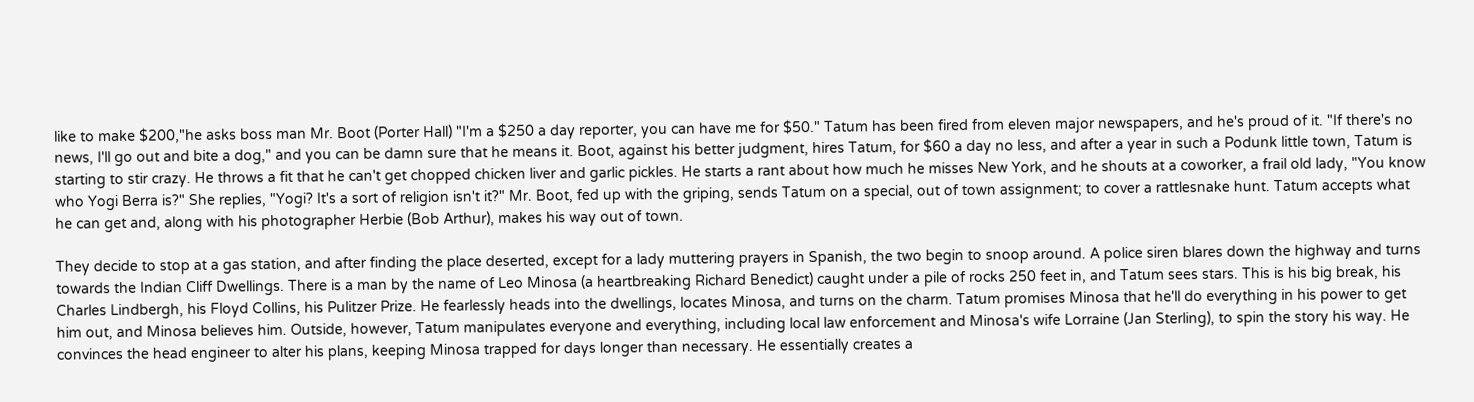like to make $200,"he asks boss man Mr. Boot (Porter Hall) "I'm a $250 a day reporter, you can have me for $50." Tatum has been fired from eleven major newspapers, and he's proud of it. "If there's no news, I'll go out and bite a dog," and you can be damn sure that he means it. Boot, against his better judgment, hires Tatum, for $60 a day no less, and after a year in such a Podunk little town, Tatum is starting to stir crazy. He throws a fit that he can't get chopped chicken liver and garlic pickles. He starts a rant about how much he misses New York, and he shouts at a coworker, a frail old lady, "You know who Yogi Berra is?" She replies, "Yogi? It's a sort of religion isn't it?" Mr. Boot, fed up with the griping, sends Tatum on a special, out of town assignment; to cover a rattlesnake hunt. Tatum accepts what he can get and, along with his photographer Herbie (Bob Arthur), makes his way out of town.

They decide to stop at a gas station, and after finding the place deserted, except for a lady muttering prayers in Spanish, the two begin to snoop around. A police siren blares down the highway and turns towards the Indian Cliff Dwellings. There is a man by the name of Leo Minosa (a heartbreaking Richard Benedict) caught under a pile of rocks 250 feet in, and Tatum sees stars. This is his big break, his Charles Lindbergh, his Floyd Collins, his Pulitzer Prize. He fearlessly heads into the dwellings, locates Minosa, and turns on the charm. Tatum promises Minosa that he'll do everything in his power to get him out, and Minosa believes him. Outside, however, Tatum manipulates everyone and everything, including local law enforcement and Minosa's wife Lorraine (Jan Sterling), to spin the story his way. He convinces the head engineer to alter his plans, keeping Minosa trapped for days longer than necessary. He essentially creates a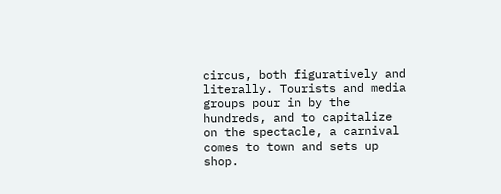circus, both figuratively and literally. Tourists and media groups pour in by the hundreds, and to capitalize on the spectacle, a carnival comes to town and sets up shop.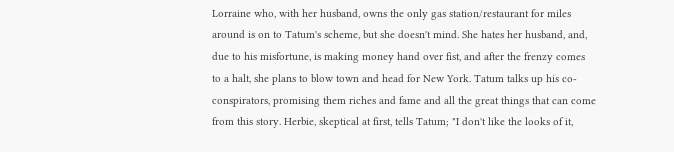Lorraine who, with her husband, owns the only gas station/restaurant for miles around is on to Tatum's scheme, but she doesn't mind. She hates her husband, and, due to his misfortune, is making money hand over fist, and after the frenzy comes to a halt, she plans to blow town and head for New York. Tatum talks up his co-conspirators, promising them riches and fame and all the great things that can come from this story. Herbie, skeptical at first, tells Tatum; "I don't like the looks of it,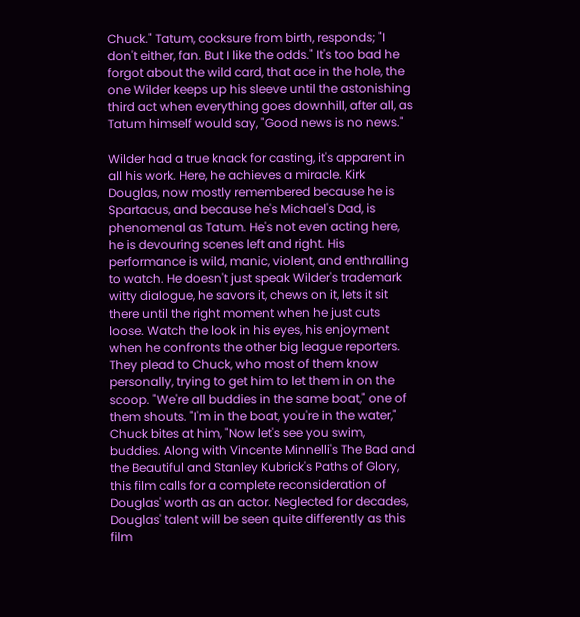Chuck." Tatum, cocksure from birth, responds; "I don't either, fan. But I like the odds." It's too bad he forgot about the wild card, that ace in the hole, the one Wilder keeps up his sleeve until the astonishing third act when everything goes downhill, after all, as Tatum himself would say, "Good news is no news."

Wilder had a true knack for casting, it's apparent in all his work. Here, he achieves a miracle. Kirk Douglas, now mostly remembered because he is Spartacus, and because he's Michael's Dad, is phenomenal as Tatum. He's not even acting here, he is devouring scenes left and right. His performance is wild, manic, violent, and enthralling to watch. He doesn't just speak Wilder's trademark witty dialogue, he savors it, chews on it, lets it sit there until the right moment when he just cuts loose. Watch the look in his eyes, his enjoyment when he confronts the other big league reporters. They plead to Chuck, who most of them know personally, trying to get him to let them in on the scoop. "We're all buddies in the same boat," one of them shouts. "I'm in the boat, you're in the water," Chuck bites at him, "Now let's see you swim, buddies. Along with Vincente Minnelli's The Bad and the Beautiful and Stanley Kubrick's Paths of Glory, this film calls for a complete reconsideration of Douglas' worth as an actor. Neglected for decades, Douglas' talent will be seen quite differently as this film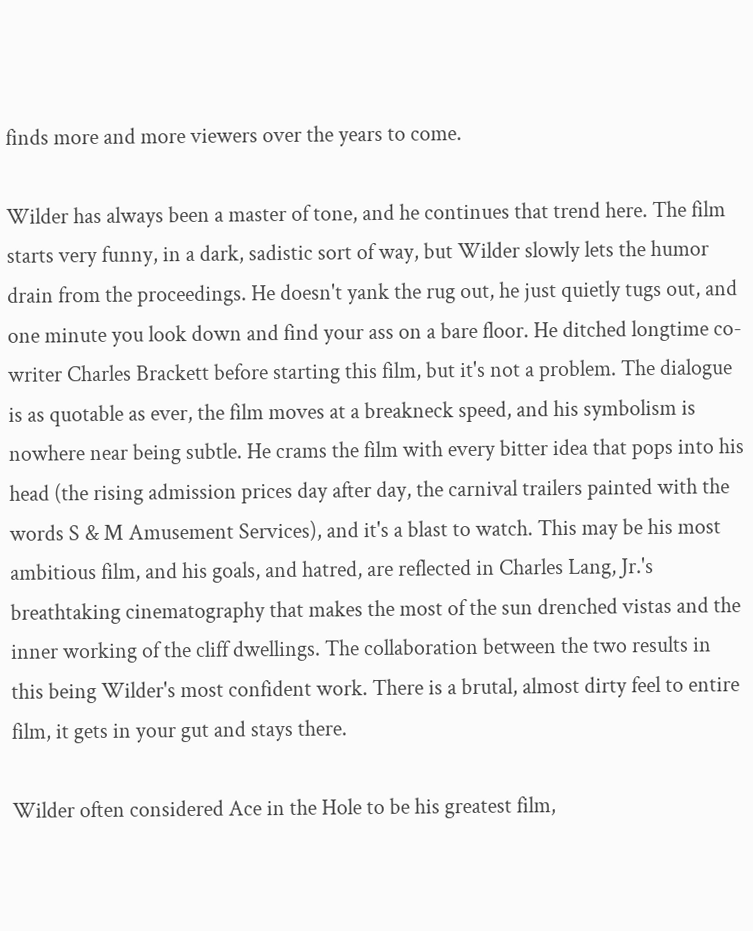finds more and more viewers over the years to come.

Wilder has always been a master of tone, and he continues that trend here. The film starts very funny, in a dark, sadistic sort of way, but Wilder slowly lets the humor drain from the proceedings. He doesn't yank the rug out, he just quietly tugs out, and one minute you look down and find your ass on a bare floor. He ditched longtime co-writer Charles Brackett before starting this film, but it's not a problem. The dialogue is as quotable as ever, the film moves at a breakneck speed, and his symbolism is nowhere near being subtle. He crams the film with every bitter idea that pops into his head (the rising admission prices day after day, the carnival trailers painted with the words S & M Amusement Services), and it's a blast to watch. This may be his most ambitious film, and his goals, and hatred, are reflected in Charles Lang, Jr.'s breathtaking cinematography that makes the most of the sun drenched vistas and the inner working of the cliff dwellings. The collaboration between the two results in this being Wilder's most confident work. There is a brutal, almost dirty feel to entire film, it gets in your gut and stays there.

Wilder often considered Ace in the Hole to be his greatest film,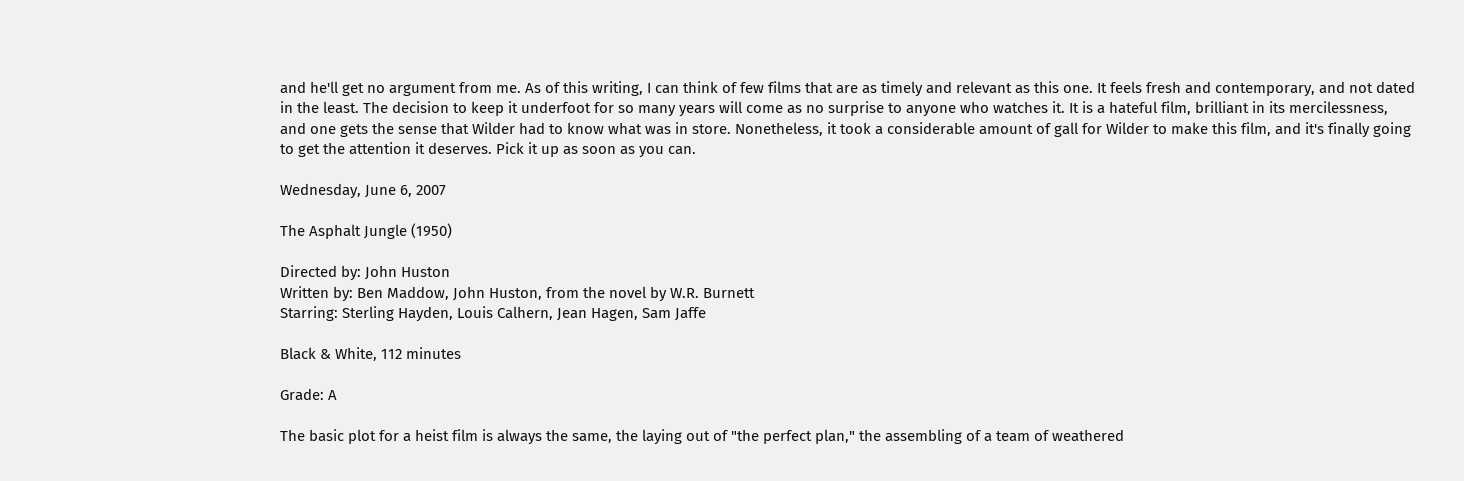and he'll get no argument from me. As of this writing, I can think of few films that are as timely and relevant as this one. It feels fresh and contemporary, and not dated in the least. The decision to keep it underfoot for so many years will come as no surprise to anyone who watches it. It is a hateful film, brilliant in its mercilessness, and one gets the sense that Wilder had to know what was in store. Nonetheless, it took a considerable amount of gall for Wilder to make this film, and it's finally going to get the attention it deserves. Pick it up as soon as you can.

Wednesday, June 6, 2007

The Asphalt Jungle (1950)

Directed by: John Huston
Written by: Ben Maddow, John Huston, from the novel by W.R. Burnett
Starring: Sterling Hayden, Louis Calhern, Jean Hagen, Sam Jaffe

Black & White, 112 minutes

Grade: A

The basic plot for a heist film is always the same, the laying out of "the perfect plan," the assembling of a team of weathered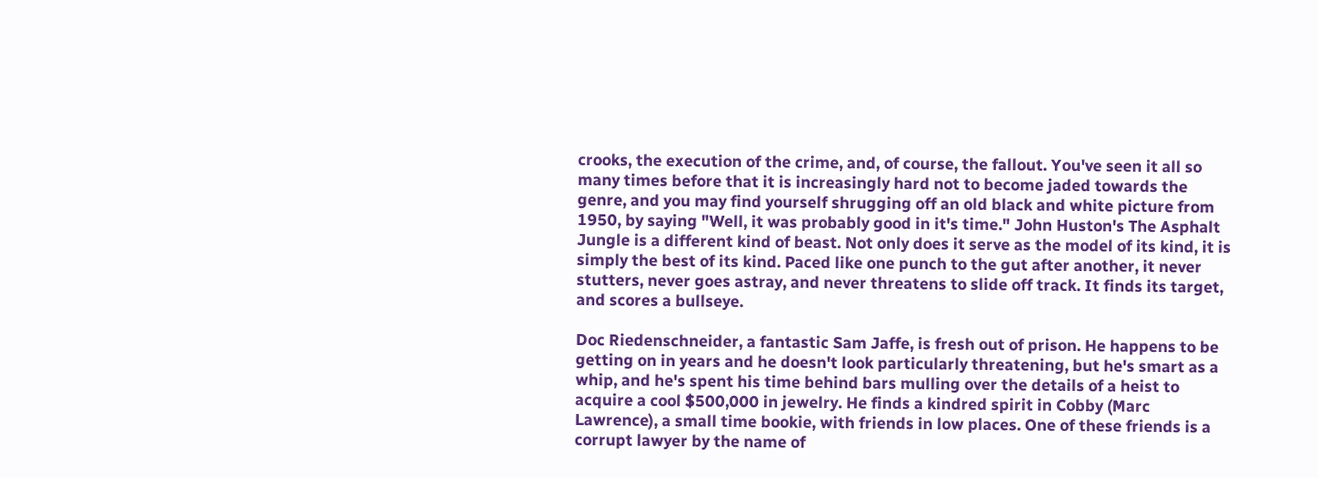crooks, the execution of the crime, and, of course, the fallout. You've seen it all so many times before that it is increasingly hard not to become jaded towards the genre, and you may find yourself shrugging off an old black and white picture from 1950, by saying "Well, it was probably good in it's time." John Huston's The Asphalt Jungle is a different kind of beast. Not only does it serve as the model of its kind, it is simply the best of its kind. Paced like one punch to the gut after another, it never stutters, never goes astray, and never threatens to slide off track. It finds its target, and scores a bullseye.

Doc Riedenschneider, a fantastic Sam Jaffe, is fresh out of prison. He happens to be getting on in years and he doesn't look particularly threatening, but he's smart as a whip, and he's spent his time behind bars mulling over the details of a heist to acquire a cool $500,000 in jewelry. He finds a kindred spirit in Cobby (Marc Lawrence), a small time bookie, with friends in low places. One of these friends is a corrupt lawyer by the name of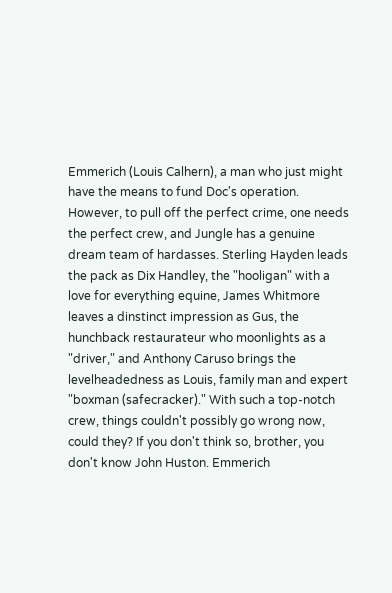Emmerich (Louis Calhern), a man who just might have the means to fund Doc's operation. However, to pull off the perfect crime, one needs the perfect crew, and Jungle has a genuine dream team of hardasses. Sterling Hayden leads the pack as Dix Handley, the "hooligan" with a love for everything equine, James Whitmore leaves a dinstinct impression as Gus, the hunchback restaurateur who moonlights as a "driver," and Anthony Caruso brings the levelheadedness as Louis, family man and expert "boxman (safecracker)." With such a top-notch crew, things couldn't possibly go wrong now, could they? If you don't think so, brother, you don't know John Huston. Emmerich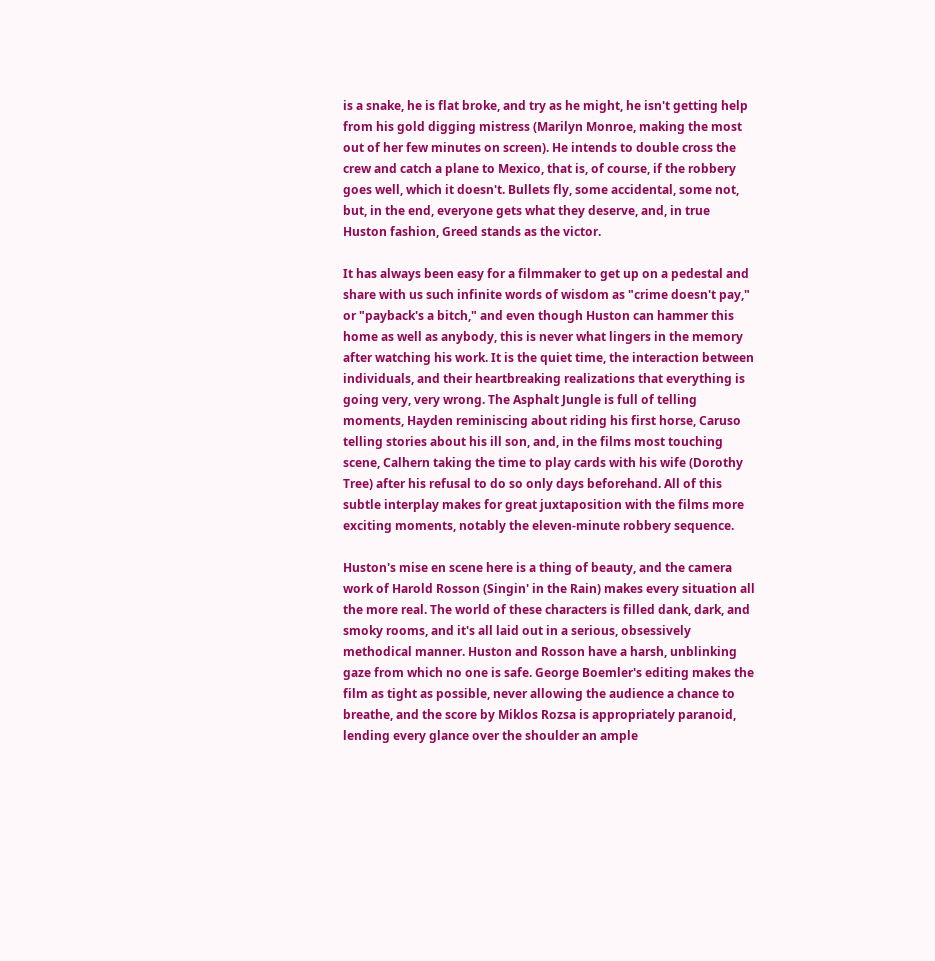is a snake, he is flat broke, and try as he might, he isn't getting help from his gold digging mistress (Marilyn Monroe, making the most out of her few minutes on screen). He intends to double cross the crew and catch a plane to Mexico, that is, of course, if the robbery goes well, which it doesn't. Bullets fly, some accidental, some not, but, in the end, everyone gets what they deserve, and, in true Huston fashion, Greed stands as the victor.

It has always been easy for a filmmaker to get up on a pedestal and share with us such infinite words of wisdom as "crime doesn't pay," or "payback's a bitch," and even though Huston can hammer this home as well as anybody, this is never what lingers in the memory after watching his work. It is the quiet time, the interaction between individuals, and their heartbreaking realizations that everything is going very, very wrong. The Asphalt Jungle is full of telling moments, Hayden reminiscing about riding his first horse, Caruso telling stories about his ill son, and, in the films most touching scene, Calhern taking the time to play cards with his wife (Dorothy Tree) after his refusal to do so only days beforehand. All of this subtle interplay makes for great juxtaposition with the films more exciting moments, notably the eleven-minute robbery sequence.

Huston's mise en scene here is a thing of beauty, and the camera work of Harold Rosson (Singin' in the Rain) makes every situation all the more real. The world of these characters is filled dank, dark, and smoky rooms, and it's all laid out in a serious, obsessively methodical manner. Huston and Rosson have a harsh, unblinking gaze from which no one is safe. George Boemler's editing makes the film as tight as possible, never allowing the audience a chance to breathe, and the score by Miklos Rozsa is appropriately paranoid, lending every glance over the shoulder an ample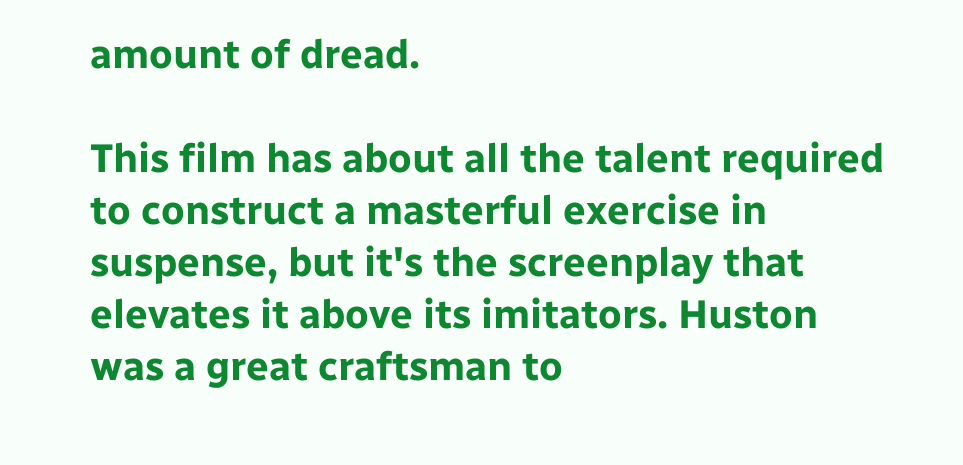amount of dread.

This film has about all the talent required to construct a masterful exercise in suspense, but it's the screenplay that elevates it above its imitators. Huston was a great craftsman to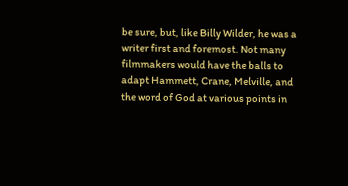be sure, but, like Billy Wilder, he was a writer first and foremost. Not many filmmakers would have the balls to adapt Hammett, Crane, Melville, and the word of God at various points in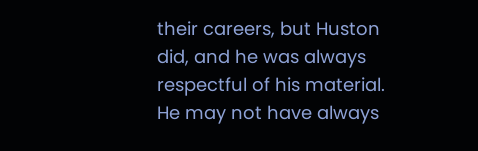their careers, but Huston did, and he was always respectful of his material. He may not have always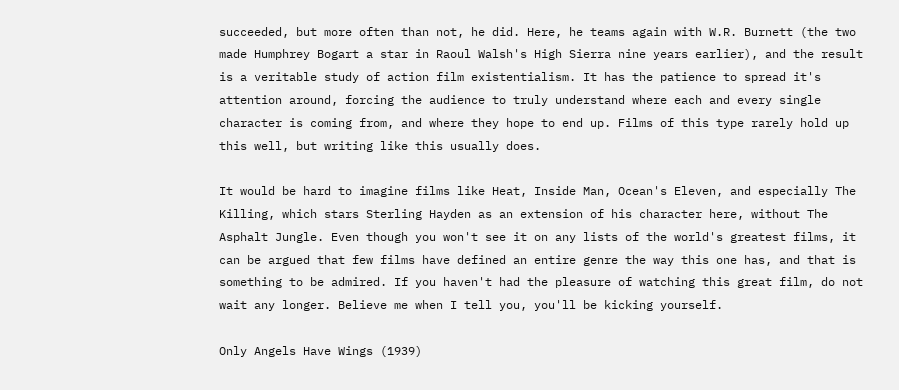succeeded, but more often than not, he did. Here, he teams again with W.R. Burnett (the two made Humphrey Bogart a star in Raoul Walsh's High Sierra nine years earlier), and the result is a veritable study of action film existentialism. It has the patience to spread it's attention around, forcing the audience to truly understand where each and every single character is coming from, and where they hope to end up. Films of this type rarely hold up this well, but writing like this usually does.

It would be hard to imagine films like Heat, Inside Man, Ocean's Eleven, and especially The Killing, which stars Sterling Hayden as an extension of his character here, without The Asphalt Jungle. Even though you won't see it on any lists of the world's greatest films, it can be argued that few films have defined an entire genre the way this one has, and that is something to be admired. If you haven't had the pleasure of watching this great film, do not wait any longer. Believe me when I tell you, you'll be kicking yourself.

Only Angels Have Wings (1939)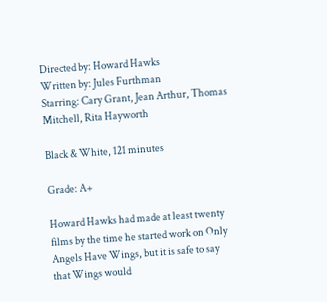Directed by: Howard Hawks
Written by: Jules Furthman
Starring: Cary Grant, Jean Arthur, Thomas Mitchell, Rita Hayworth

Black & White, 121 minutes

Grade: A+

Howard Hawks had made at least twenty films by the time he started work on Only Angels Have Wings, but it is safe to say that Wings would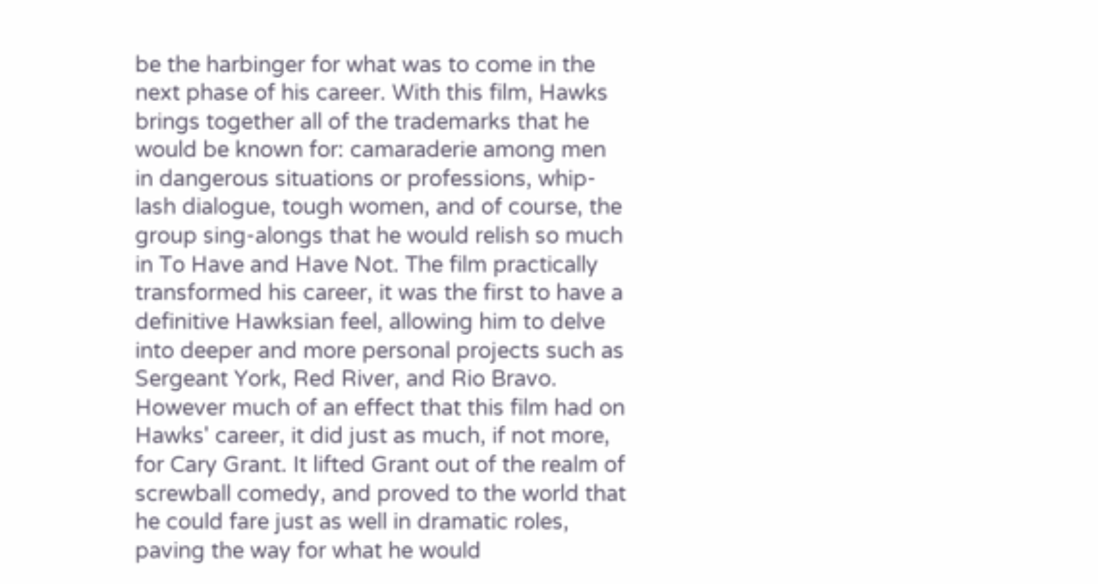be the harbinger for what was to come in the next phase of his career. With this film, Hawks brings together all of the trademarks that he would be known for: camaraderie among men in dangerous situations or professions, whip-lash dialogue, tough women, and of course, the group sing-alongs that he would relish so much in To Have and Have Not. The film practically transformed his career, it was the first to have a definitive Hawksian feel, allowing him to delve into deeper and more personal projects such as Sergeant York, Red River, and Rio Bravo. However much of an effect that this film had on Hawks' career, it did just as much, if not more, for Cary Grant. It lifted Grant out of the realm of screwball comedy, and proved to the world that he could fare just as well in dramatic roles, paving the way for what he would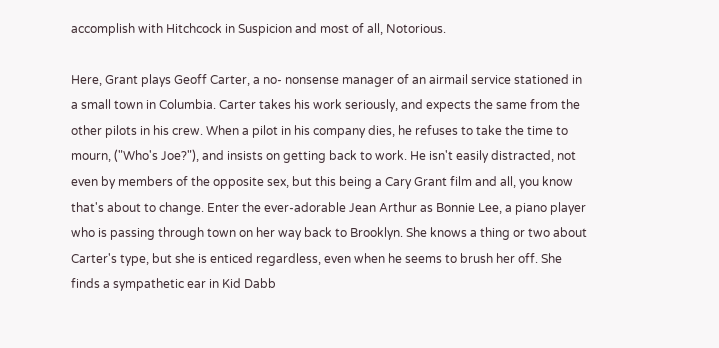accomplish with Hitchcock in Suspicion and most of all, Notorious.

Here, Grant plays Geoff Carter, a no- nonsense manager of an airmail service stationed in a small town in Columbia. Carter takes his work seriously, and expects the same from the other pilots in his crew. When a pilot in his company dies, he refuses to take the time to mourn, ("Who's Joe?"), and insists on getting back to work. He isn't easily distracted, not even by members of the opposite sex, but this being a Cary Grant film and all, you know that's about to change. Enter the ever-adorable Jean Arthur as Bonnie Lee, a piano player who is passing through town on her way back to Brooklyn. She knows a thing or two about Carter's type, but she is enticed regardless, even when he seems to brush her off. She finds a sympathetic ear in Kid Dabb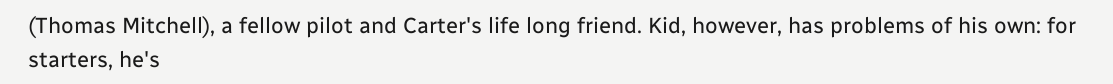(Thomas Mitchell), a fellow pilot and Carter's life long friend. Kid, however, has problems of his own: for starters, he's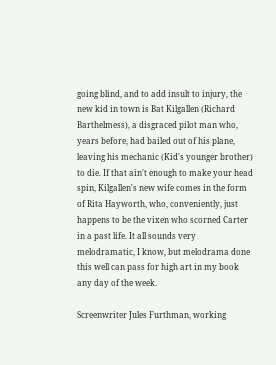going blind, and to add insult to injury, the new kid in town is Bat Kilgallen (Richard Barthelmess), a disgraced pilot man who, years before, had bailed out of his plane, leaving his mechanic (Kid's younger brother) to die. If that ain't enough to make your head spin, Kilgallen's new wife comes in the form of Rita Hayworth, who, conveniently, just happens to be the vixen who scorned Carter in a past life. It all sounds very melodramatic, I know, but melodrama done this well can pass for high art in my book any day of the week.

Screenwriter Jules Furthman, working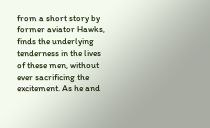from a short story by former aviator Hawks, finds the underlying tenderness in the lives of these men, without ever sacrificing the excitement. As he and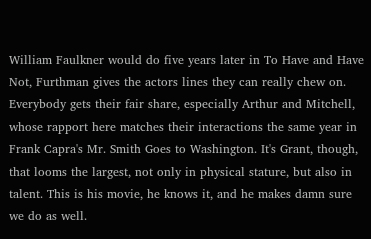William Faulkner would do five years later in To Have and Have Not, Furthman gives the actors lines they can really chew on. Everybody gets their fair share, especially Arthur and Mitchell, whose rapport here matches their interactions the same year in Frank Capra's Mr. Smith Goes to Washington. It's Grant, though, that looms the largest, not only in physical stature, but also in talent. This is his movie, he knows it, and he makes damn sure we do as well.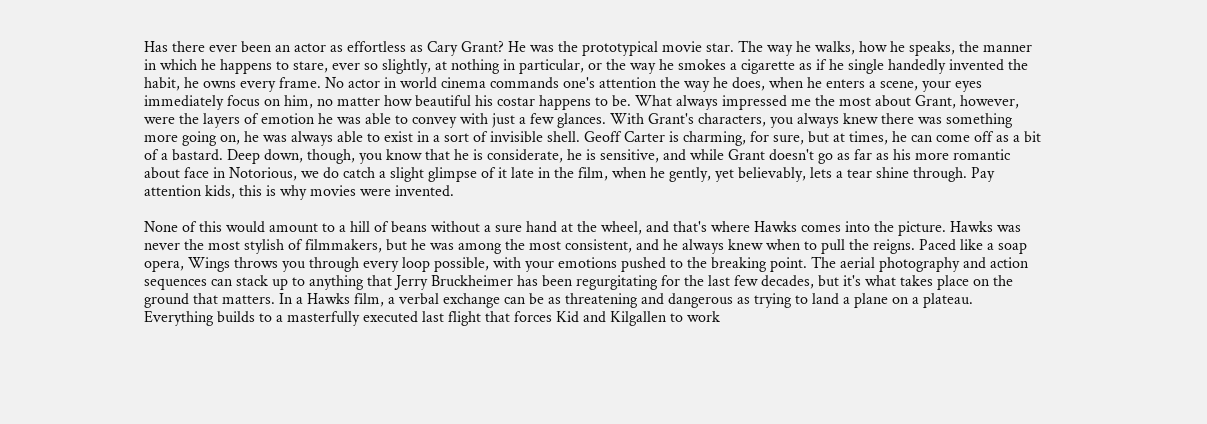Has there ever been an actor as effortless as Cary Grant? He was the prototypical movie star. The way he walks, how he speaks, the manner in which he happens to stare, ever so slightly, at nothing in particular, or the way he smokes a cigarette as if he single handedly invented the habit, he owns every frame. No actor in world cinema commands one's attention the way he does, when he enters a scene, your eyes immediately focus on him, no matter how beautiful his costar happens to be. What always impressed me the most about Grant, however, were the layers of emotion he was able to convey with just a few glances. With Grant's characters, you always knew there was something more going on, he was always able to exist in a sort of invisible shell. Geoff Carter is charming, for sure, but at times, he can come off as a bit of a bastard. Deep down, though, you know that he is considerate, he is sensitive, and while Grant doesn't go as far as his more romantic about face in Notorious, we do catch a slight glimpse of it late in the film, when he gently, yet believably, lets a tear shine through. Pay attention kids, this is why movies were invented.

None of this would amount to a hill of beans without a sure hand at the wheel, and that's where Hawks comes into the picture. Hawks was never the most stylish of filmmakers, but he was among the most consistent, and he always knew when to pull the reigns. Paced like a soap opera, Wings throws you through every loop possible, with your emotions pushed to the breaking point. The aerial photography and action sequences can stack up to anything that Jerry Bruckheimer has been regurgitating for the last few decades, but it's what takes place on the ground that matters. In a Hawks film, a verbal exchange can be as threatening and dangerous as trying to land a plane on a plateau. Everything builds to a masterfully executed last flight that forces Kid and Kilgallen to work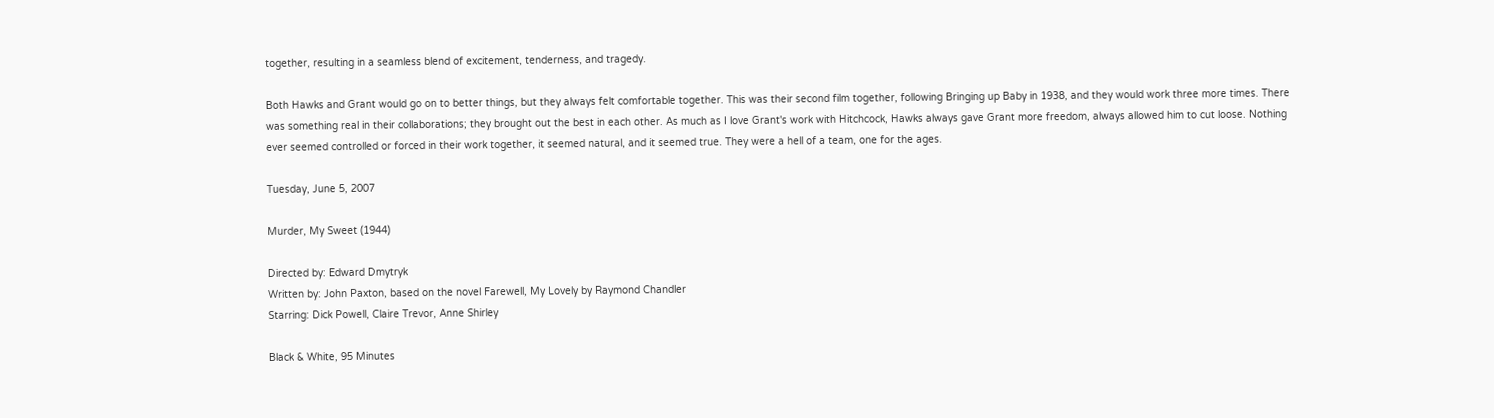together, resulting in a seamless blend of excitement, tenderness, and tragedy.

Both Hawks and Grant would go on to better things, but they always felt comfortable together. This was their second film together, following Bringing up Baby in 1938, and they would work three more times. There was something real in their collaborations; they brought out the best in each other. As much as I love Grant's work with Hitchcock, Hawks always gave Grant more freedom, always allowed him to cut loose. Nothing ever seemed controlled or forced in their work together, it seemed natural, and it seemed true. They were a hell of a team, one for the ages.

Tuesday, June 5, 2007

Murder, My Sweet (1944)

Directed by: Edward Dmytryk
Written by: John Paxton, based on the novel Farewell, My Lovely by Raymond Chandler
Starring: Dick Powell, Claire Trevor, Anne Shirley

Black & White, 95 Minutes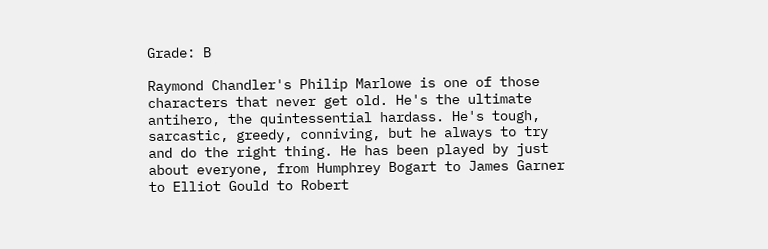Grade: B

Raymond Chandler's Philip Marlowe is one of those characters that never get old. He's the ultimate antihero, the quintessential hardass. He's tough, sarcastic, greedy, conniving, but he always to try and do the right thing. He has been played by just about everyone, from Humphrey Bogart to James Garner to Elliot Gould to Robert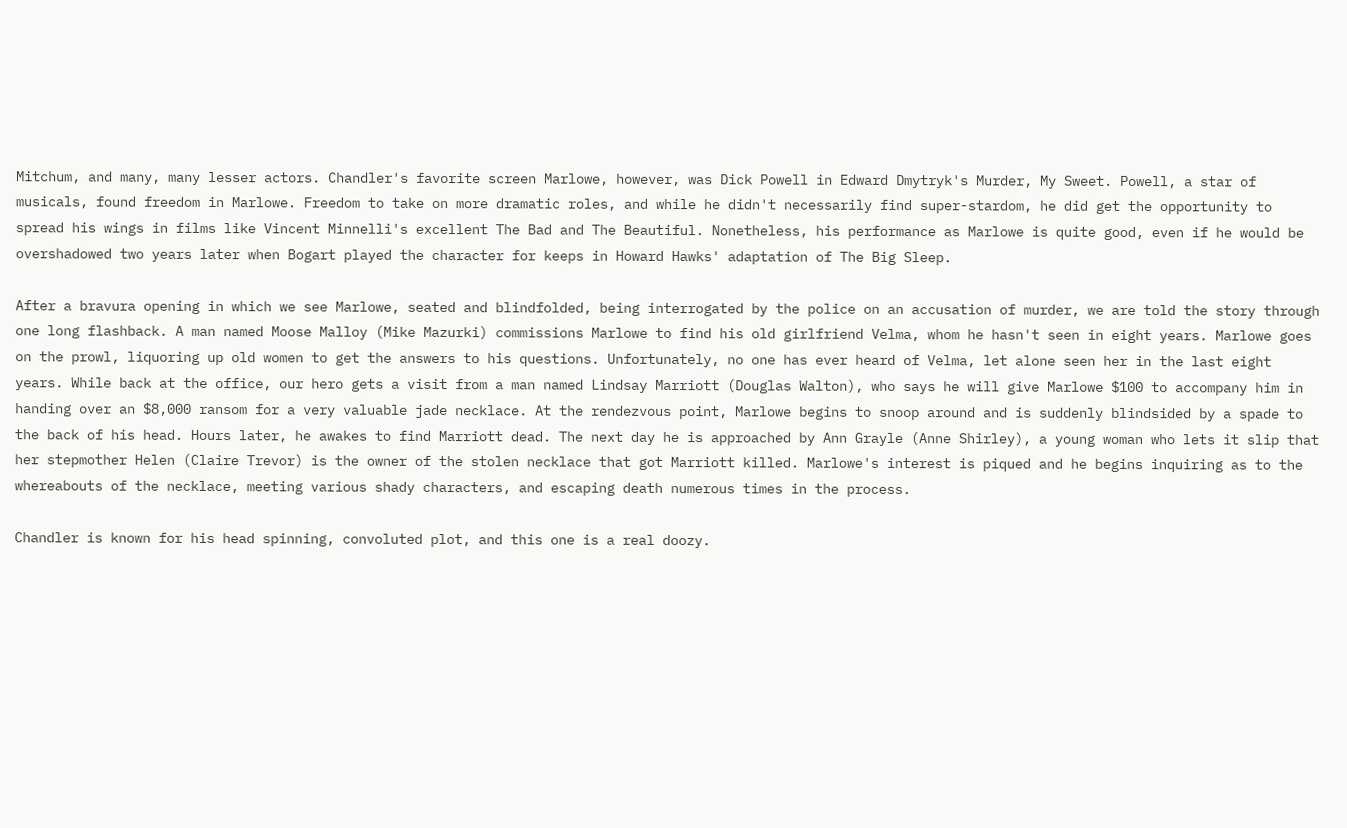Mitchum, and many, many lesser actors. Chandler's favorite screen Marlowe, however, was Dick Powell in Edward Dmytryk's Murder, My Sweet. Powell, a star of musicals, found freedom in Marlowe. Freedom to take on more dramatic roles, and while he didn't necessarily find super-stardom, he did get the opportunity to spread his wings in films like Vincent Minnelli's excellent The Bad and The Beautiful. Nonetheless, his performance as Marlowe is quite good, even if he would be overshadowed two years later when Bogart played the character for keeps in Howard Hawks' adaptation of The Big Sleep.

After a bravura opening in which we see Marlowe, seated and blindfolded, being interrogated by the police on an accusation of murder, we are told the story through one long flashback. A man named Moose Malloy (Mike Mazurki) commissions Marlowe to find his old girlfriend Velma, whom he hasn't seen in eight years. Marlowe goes on the prowl, liquoring up old women to get the answers to his questions. Unfortunately, no one has ever heard of Velma, let alone seen her in the last eight years. While back at the office, our hero gets a visit from a man named Lindsay Marriott (Douglas Walton), who says he will give Marlowe $100 to accompany him in handing over an $8,000 ransom for a very valuable jade necklace. At the rendezvous point, Marlowe begins to snoop around and is suddenly blindsided by a spade to the back of his head. Hours later, he awakes to find Marriott dead. The next day he is approached by Ann Grayle (Anne Shirley), a young woman who lets it slip that her stepmother Helen (Claire Trevor) is the owner of the stolen necklace that got Marriott killed. Marlowe's interest is piqued and he begins inquiring as to the whereabouts of the necklace, meeting various shady characters, and escaping death numerous times in the process.

Chandler is known for his head spinning, convoluted plot, and this one is a real doozy.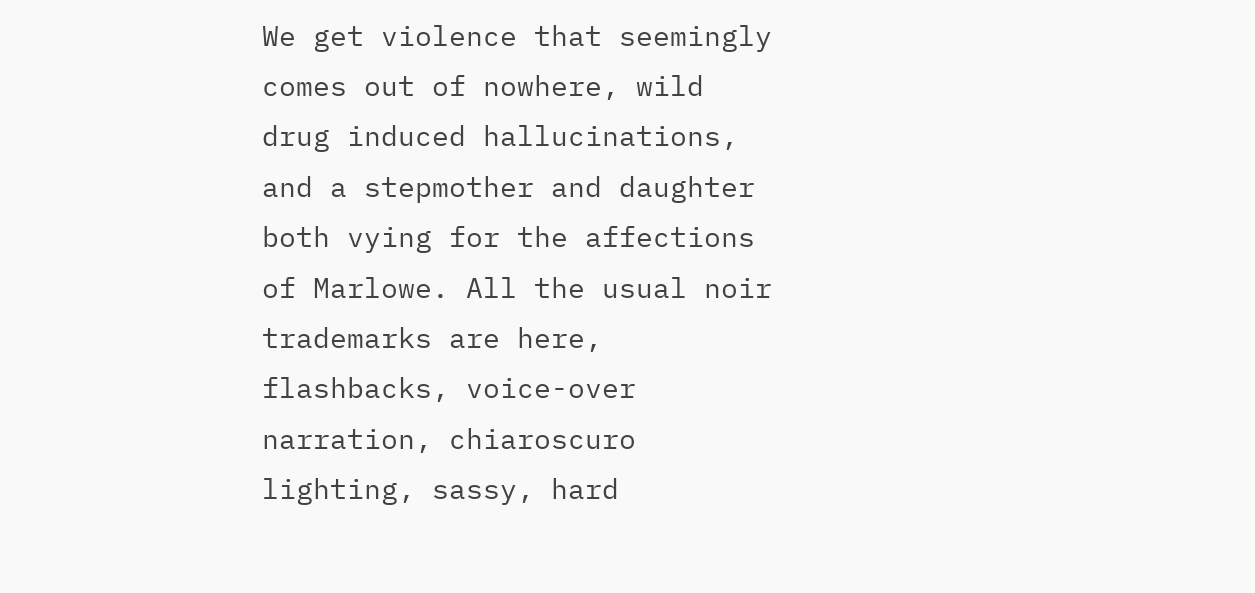We get violence that seemingly comes out of nowhere, wild drug induced hallucinations, and a stepmother and daughter both vying for the affections of Marlowe. All the usual noir trademarks are here, flashbacks, voice-over narration, chiaroscuro lighting, sassy, hard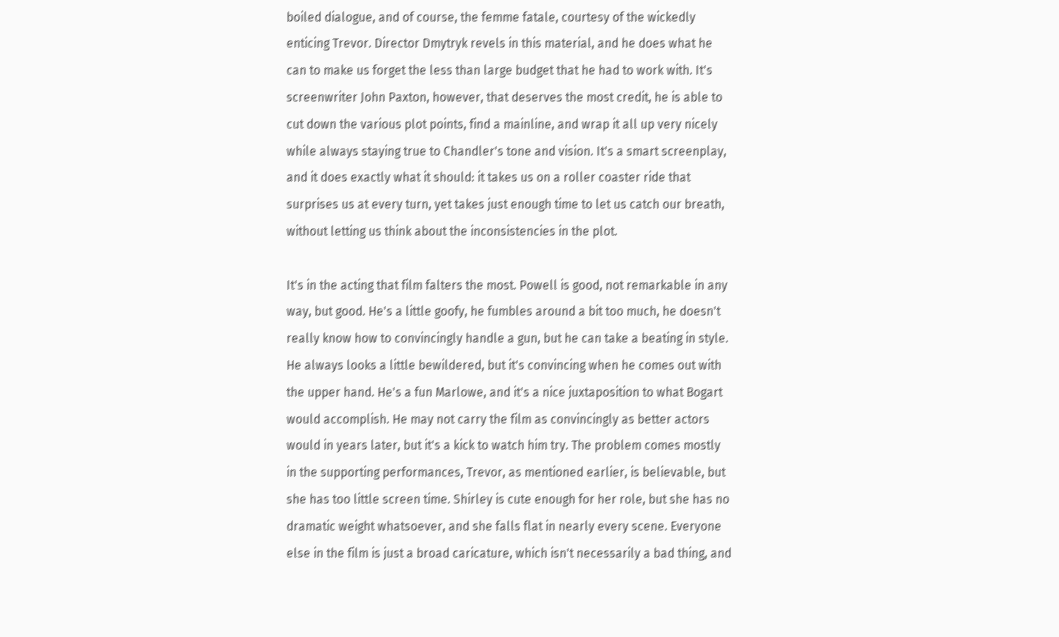boiled dialogue, and of course, the femme fatale, courtesy of the wickedly enticing Trevor. Director Dmytryk revels in this material, and he does what he can to make us forget the less than large budget that he had to work with. It's screenwriter John Paxton, however, that deserves the most credit, he is able to cut down the various plot points, find a mainline, and wrap it all up very nicely while always staying true to Chandler's tone and vision. It's a smart screenplay, and it does exactly what it should: it takes us on a roller coaster ride that surprises us at every turn, yet takes just enough time to let us catch our breath, without letting us think about the inconsistencies in the plot.

It's in the acting that film falters the most. Powell is good, not remarkable in any way, but good. He's a little goofy, he fumbles around a bit too much, he doesn't really know how to convincingly handle a gun, but he can take a beating in style. He always looks a little bewildered, but it's convincing when he comes out with the upper hand. He's a fun Marlowe, and it's a nice juxtaposition to what Bogart would accomplish. He may not carry the film as convincingly as better actors would in years later, but it's a kick to watch him try. The problem comes mostly in the supporting performances, Trevor, as mentioned earlier, is believable, but she has too little screen time. Shirley is cute enough for her role, but she has no dramatic weight whatsoever, and she falls flat in nearly every scene. Everyone else in the film is just a broad caricature, which isn't necessarily a bad thing, and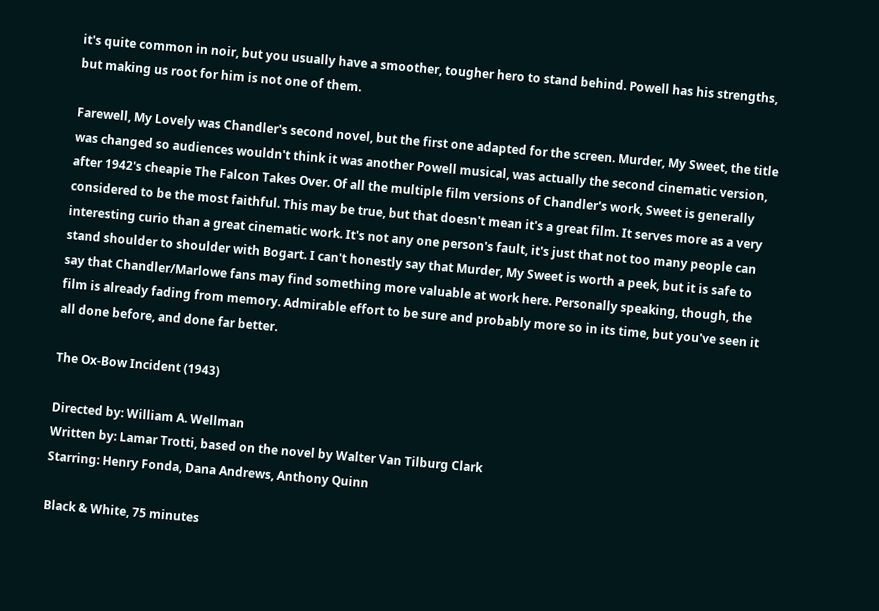it's quite common in noir, but you usually have a smoother, tougher hero to stand behind. Powell has his strengths, but making us root for him is not one of them.

Farewell, My Lovely was Chandler's second novel, but the first one adapted for the screen. Murder, My Sweet, the title was changed so audiences wouldn't think it was another Powell musical, was actually the second cinematic version, after 1942's cheapie The Falcon Takes Over. Of all the multiple film versions of Chandler's work, Sweet is generally considered to be the most faithful. This may be true, but that doesn't mean it's a great film. It serves more as a very interesting curio than a great cinematic work. It's not any one person's fault, it's just that not too many people can stand shoulder to shoulder with Bogart. I can't honestly say that Murder, My Sweet is worth a peek, but it is safe to say that Chandler/Marlowe fans may find something more valuable at work here. Personally speaking, though, the film is already fading from memory. Admirable effort to be sure and probably more so in its time, but you've seen it all done before, and done far better.

The Ox-Bow Incident (1943)

Directed by: William A. Wellman
Written by: Lamar Trotti, based on the novel by Walter Van Tilburg Clark
Starring: Henry Fonda, Dana Andrews, Anthony Quinn

Black & White, 75 minutes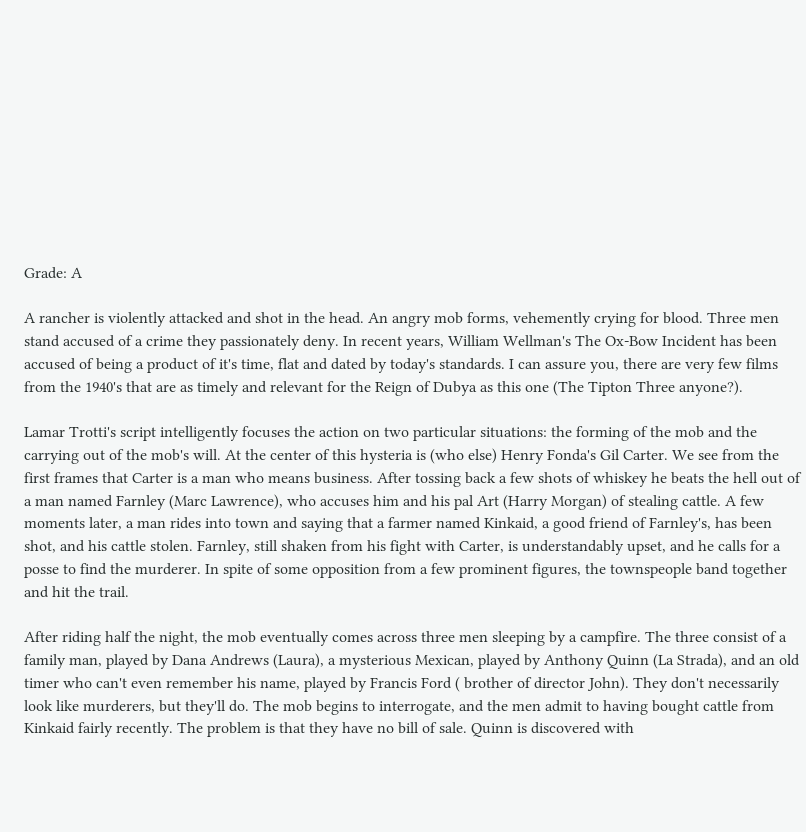Grade: A

A rancher is violently attacked and shot in the head. An angry mob forms, vehemently crying for blood. Three men stand accused of a crime they passionately deny. In recent years, William Wellman's The Ox-Bow Incident has been accused of being a product of it's time, flat and dated by today's standards. I can assure you, there are very few films from the 1940's that are as timely and relevant for the Reign of Dubya as this one (The Tipton Three anyone?).

Lamar Trotti's script intelligently focuses the action on two particular situations: the forming of the mob and the carrying out of the mob's will. At the center of this hysteria is (who else) Henry Fonda's Gil Carter. We see from the first frames that Carter is a man who means business. After tossing back a few shots of whiskey he beats the hell out of a man named Farnley (Marc Lawrence), who accuses him and his pal Art (Harry Morgan) of stealing cattle. A few moments later, a man rides into town and saying that a farmer named Kinkaid, a good friend of Farnley's, has been shot, and his cattle stolen. Farnley, still shaken from his fight with Carter, is understandably upset, and he calls for a posse to find the murderer. In spite of some opposition from a few prominent figures, the townspeople band together and hit the trail.

After riding half the night, the mob eventually comes across three men sleeping by a campfire. The three consist of a family man, played by Dana Andrews (Laura), a mysterious Mexican, played by Anthony Quinn (La Strada), and an old timer who can't even remember his name, played by Francis Ford ( brother of director John). They don't necessarily look like murderers, but they'll do. The mob begins to interrogate, and the men admit to having bought cattle from Kinkaid fairly recently. The problem is that they have no bill of sale. Quinn is discovered with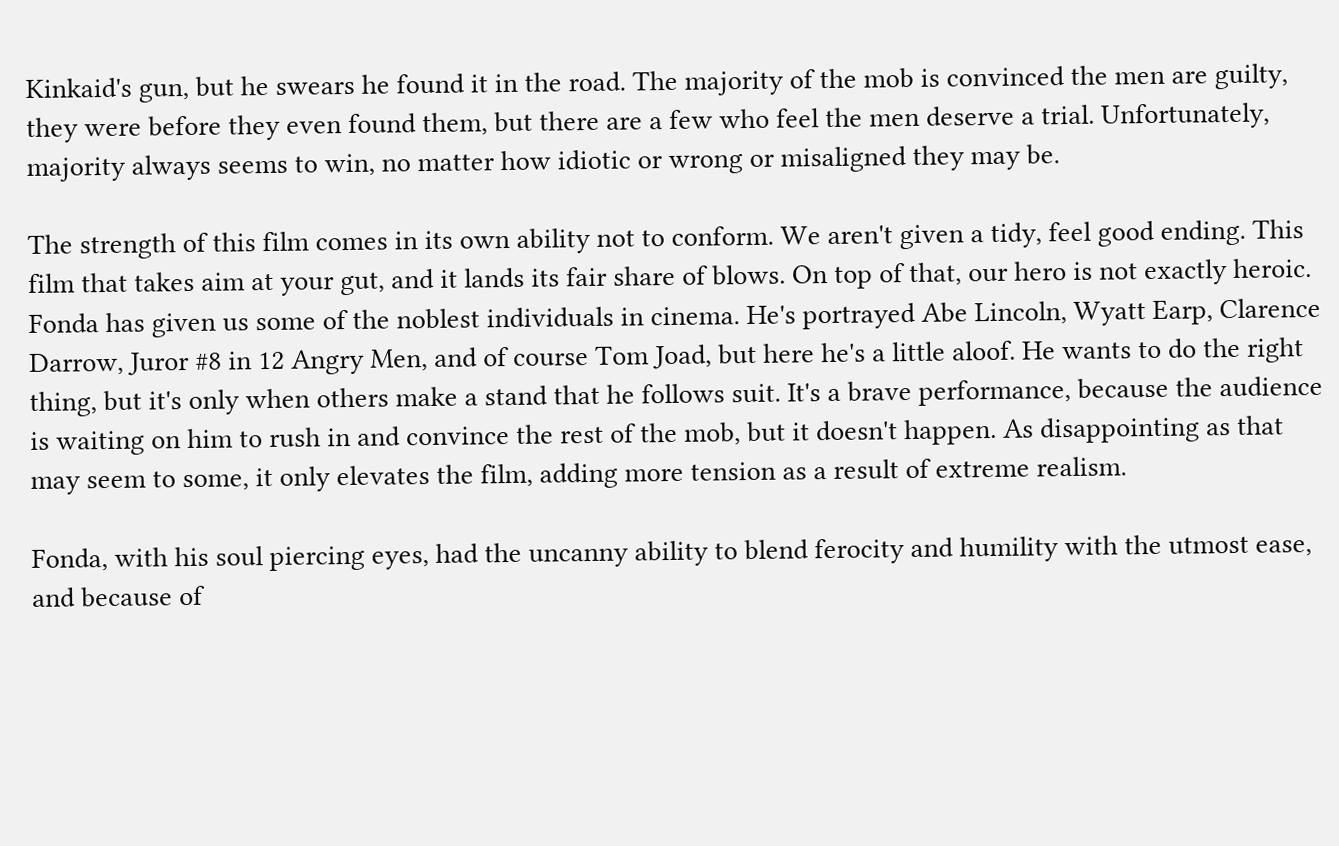Kinkaid's gun, but he swears he found it in the road. The majority of the mob is convinced the men are guilty, they were before they even found them, but there are a few who feel the men deserve a trial. Unfortunately, majority always seems to win, no matter how idiotic or wrong or misaligned they may be.

The strength of this film comes in its own ability not to conform. We aren't given a tidy, feel good ending. This film that takes aim at your gut, and it lands its fair share of blows. On top of that, our hero is not exactly heroic. Fonda has given us some of the noblest individuals in cinema. He's portrayed Abe Lincoln, Wyatt Earp, Clarence Darrow, Juror #8 in 12 Angry Men, and of course Tom Joad, but here he's a little aloof. He wants to do the right thing, but it's only when others make a stand that he follows suit. It's a brave performance, because the audience is waiting on him to rush in and convince the rest of the mob, but it doesn't happen. As disappointing as that may seem to some, it only elevates the film, adding more tension as a result of extreme realism.

Fonda, with his soul piercing eyes, had the uncanny ability to blend ferocity and humility with the utmost ease, and because of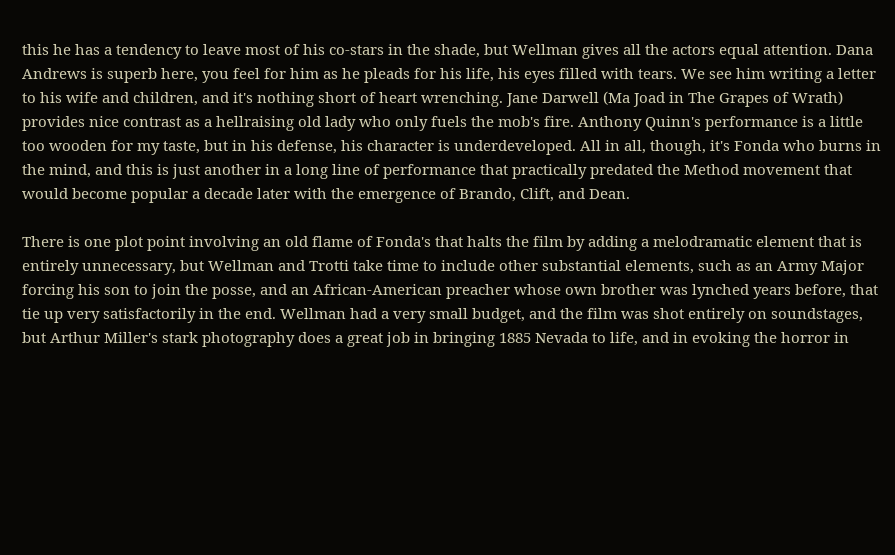this he has a tendency to leave most of his co-stars in the shade, but Wellman gives all the actors equal attention. Dana Andrews is superb here, you feel for him as he pleads for his life, his eyes filled with tears. We see him writing a letter to his wife and children, and it's nothing short of heart wrenching. Jane Darwell (Ma Joad in The Grapes of Wrath) provides nice contrast as a hellraising old lady who only fuels the mob's fire. Anthony Quinn's performance is a little too wooden for my taste, but in his defense, his character is underdeveloped. All in all, though, it's Fonda who burns in the mind, and this is just another in a long line of performance that practically predated the Method movement that would become popular a decade later with the emergence of Brando, Clift, and Dean.

There is one plot point involving an old flame of Fonda's that halts the film by adding a melodramatic element that is entirely unnecessary, but Wellman and Trotti take time to include other substantial elements, such as an Army Major forcing his son to join the posse, and an African-American preacher whose own brother was lynched years before, that tie up very satisfactorily in the end. Wellman had a very small budget, and the film was shot entirely on soundstages, but Arthur Miller's stark photography does a great job in bringing 1885 Nevada to life, and in evoking the horror in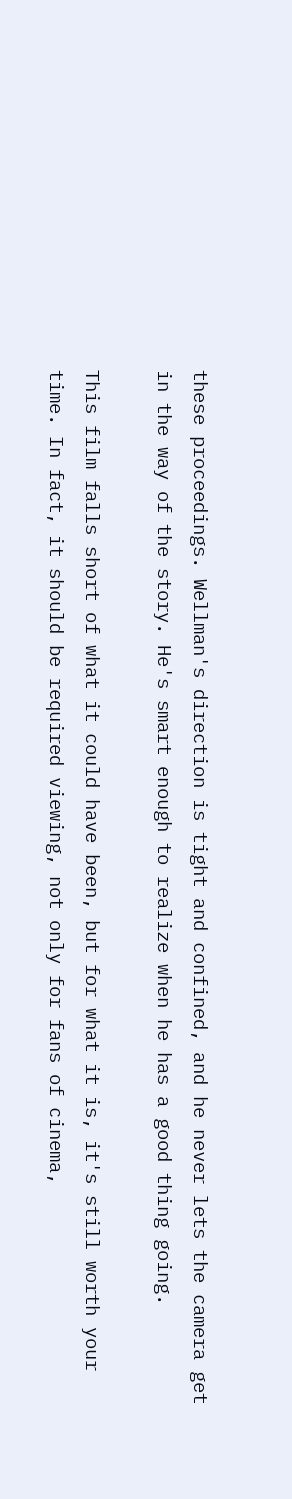these proceedings. Wellman's direction is tight and confined, and he never lets the camera get in the way of the story. He's smart enough to realize when he has a good thing going.

This film falls short of what it could have been, but for what it is, it's still worth your time. In fact, it should be required viewing, not only for fans of cinema,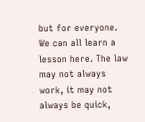but for everyone. We can all learn a lesson here. The law may not always work, it may not always be quick,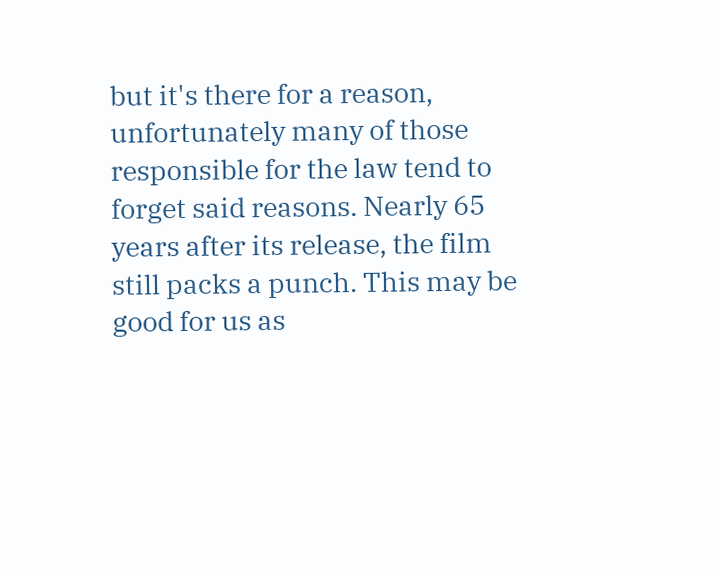but it's there for a reason, unfortunately many of those responsible for the law tend to forget said reasons. Nearly 65 years after its release, the film still packs a punch. This may be good for us as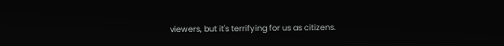viewers, but it's terrifying for us as citizens.